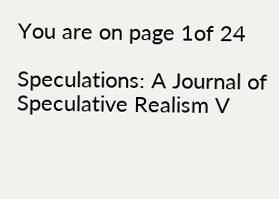You are on page 1of 24

Speculations: A Journal of Speculative Realism V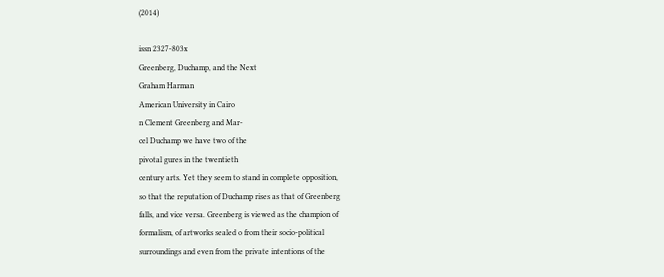(2014)

issn 2327-803x
Greenberg, Duchamp, and the Next
Graham Harman
American University in Cairo
n Clement Greenberg and Mar-
cel Duchamp we have two of the
pivotal gures in the twentieth
century arts. Yet they seem to stand in complete opposition,
so that the reputation of Duchamp rises as that of Greenberg
falls, and vice versa. Greenberg is viewed as the champion of
formalism, of artworks sealed o from their socio-political
surroundings and even from the private intentions of the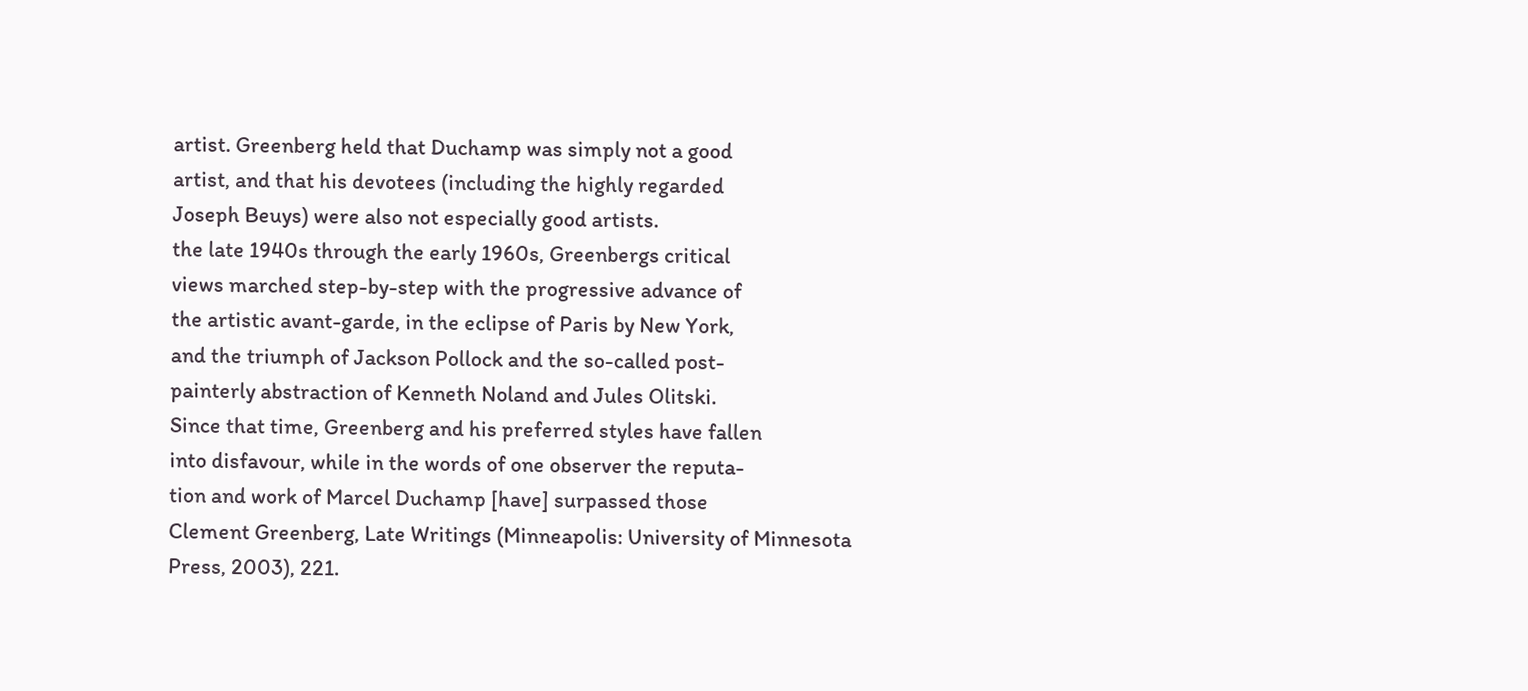artist. Greenberg held that Duchamp was simply not a good
artist, and that his devotees (including the highly regarded
Joseph Beuys) were also not especially good artists.
the late 1940s through the early 1960s, Greenbergs critical
views marched step-by-step with the progressive advance of
the artistic avant-garde, in the eclipse of Paris by New York,
and the triumph of Jackson Pollock and the so-called post-
painterly abstraction of Kenneth Noland and Jules Olitski.
Since that time, Greenberg and his preferred styles have fallen
into disfavour, while in the words of one observer the reputa-
tion and work of Marcel Duchamp [have] surpassed those
Clement Greenberg, Late Writings (Minneapolis: University of Minnesota
Press, 2003), 221.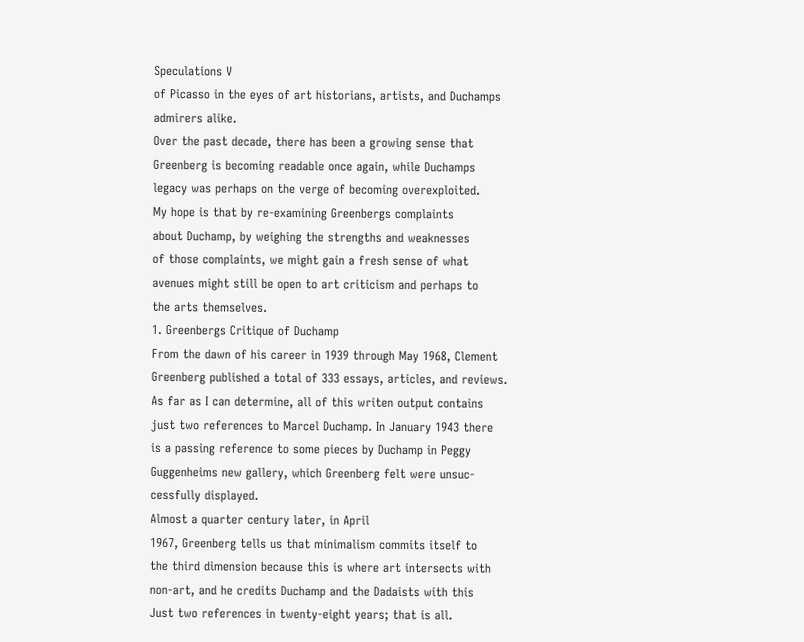Speculations V
of Picasso in the eyes of art historians, artists, and Duchamps
admirers alike.
Over the past decade, there has been a growing sense that
Greenberg is becoming readable once again, while Duchamps
legacy was perhaps on the verge of becoming overexploited.
My hope is that by re-examining Greenbergs complaints
about Duchamp, by weighing the strengths and weaknesses
of those complaints, we might gain a fresh sense of what
avenues might still be open to art criticism and perhaps to
the arts themselves.
1. Greenbergs Critique of Duchamp
From the dawn of his career in 1939 through May 1968, Clement
Greenberg published a total of 333 essays, articles, and reviews.
As far as I can determine, all of this writen output contains
just two references to Marcel Duchamp. In January 1943 there
is a passing reference to some pieces by Duchamp in Peggy
Guggenheims new gallery, which Greenberg felt were unsuc-
cessfully displayed.
Almost a quarter century later, in April
1967, Greenberg tells us that minimalism commits itself to
the third dimension because this is where art intersects with
non-art, and he credits Duchamp and the Dadaists with this
Just two references in twenty-eight years; that is all.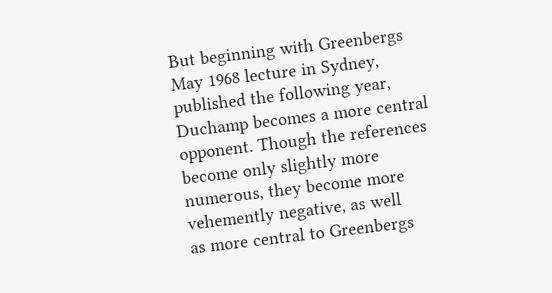But beginning with Greenbergs May 1968 lecture in Sydney,
published the following year, Duchamp becomes a more central
opponent. Though the references become only slightly more
numerous, they become more vehemently negative, as well
as more central to Greenbergs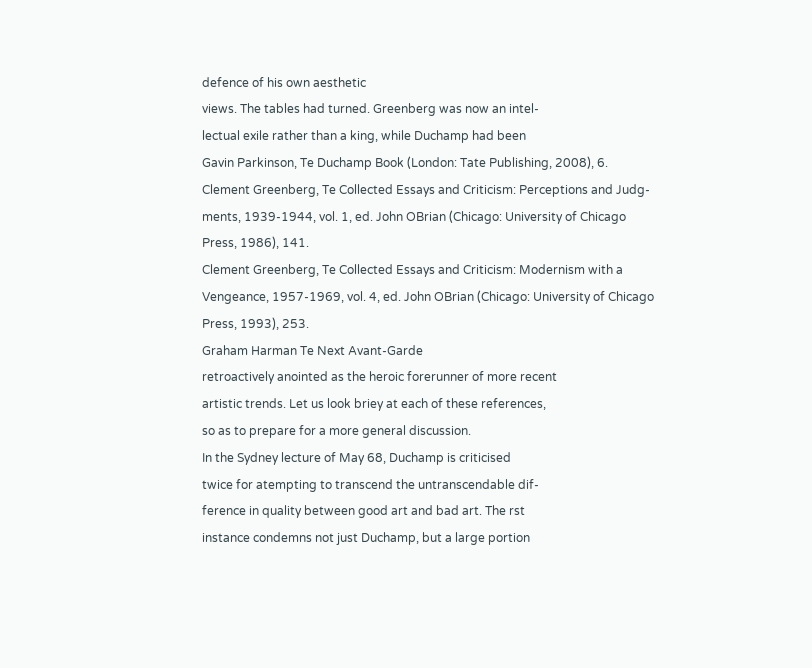defence of his own aesthetic
views. The tables had turned. Greenberg was now an intel-
lectual exile rather than a king, while Duchamp had been
Gavin Parkinson, Te Duchamp Book (London: Tate Publishing, 2008), 6.
Clement Greenberg, Te Collected Essays and Criticism: Perceptions and Judg-
ments, 1939-1944, vol. 1, ed. John OBrian (Chicago: University of Chicago
Press, 1986), 141.
Clement Greenberg, Te Collected Essays and Criticism: Modernism with a
Vengeance, 1957-1969, vol. 4, ed. John OBrian (Chicago: University of Chicago
Press, 1993), 253.
Graham Harman Te Next Avant-Garde
retroactively anointed as the heroic forerunner of more recent
artistic trends. Let us look briey at each of these references,
so as to prepare for a more general discussion.
In the Sydney lecture of May 68, Duchamp is criticised
twice for atempting to transcend the untranscendable dif-
ference in quality between good art and bad art. The rst
instance condemns not just Duchamp, but a large portion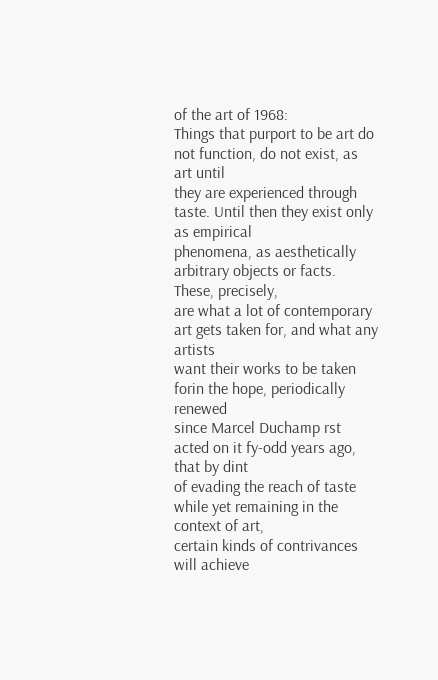of the art of 1968:
Things that purport to be art do not function, do not exist, as art until
they are experienced through taste. Until then they exist only as empirical
phenomena, as aesthetically arbitrary objects or facts. These, precisely,
are what a lot of contemporary art gets taken for, and what any artists
want their works to be taken forin the hope, periodically renewed
since Marcel Duchamp rst acted on it fy-odd years ago, that by dint
of evading the reach of taste while yet remaining in the context of art,
certain kinds of contrivances will achieve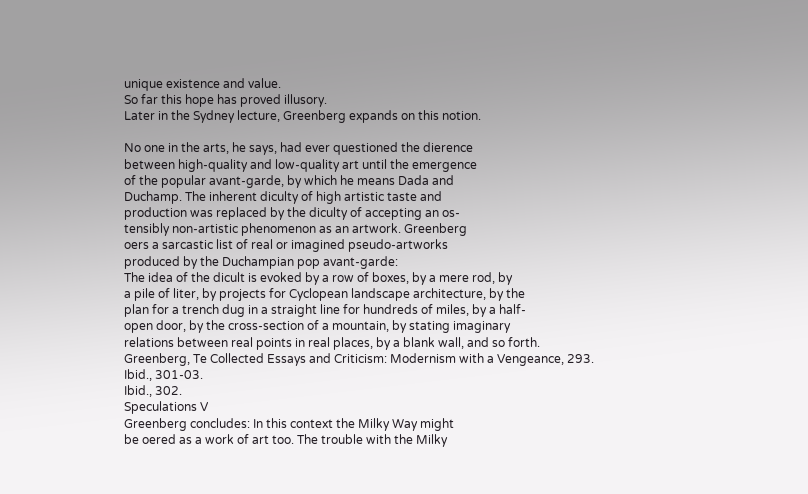unique existence and value.
So far this hope has proved illusory.
Later in the Sydney lecture, Greenberg expands on this notion.

No one in the arts, he says, had ever questioned the dierence
between high-quality and low-quality art until the emergence
of the popular avant-garde, by which he means Dada and
Duchamp. The inherent diculty of high artistic taste and
production was replaced by the diculty of accepting an os-
tensibly non-artistic phenomenon as an artwork. Greenberg
oers a sarcastic list of real or imagined pseudo-artworks
produced by the Duchampian pop avant-garde:
The idea of the dicult is evoked by a row of boxes, by a mere rod, by
a pile of liter, by projects for Cyclopean landscape architecture, by the
plan for a trench dug in a straight line for hundreds of miles, by a half-
open door, by the cross-section of a mountain, by stating imaginary
relations between real points in real places, by a blank wall, and so forth.
Greenberg, Te Collected Essays and Criticism: Modernism with a Vengeance, 293.
Ibid., 301-03.
Ibid., 302.
Speculations V
Greenberg concludes: In this context the Milky Way might
be oered as a work of art too. The trouble with the Milky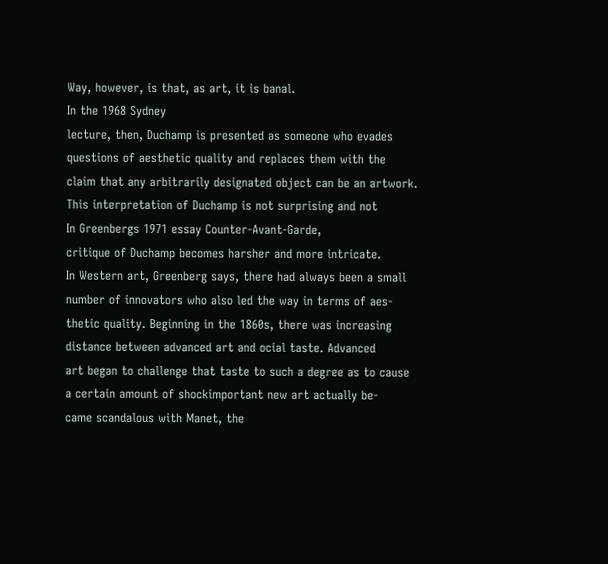Way, however, is that, as art, it is banal.
In the 1968 Sydney
lecture, then, Duchamp is presented as someone who evades
questions of aesthetic quality and replaces them with the
claim that any arbitrarily designated object can be an artwork.
This interpretation of Duchamp is not surprising and not
In Greenbergs 1971 essay Counter-Avant-Garde,
critique of Duchamp becomes harsher and more intricate.
In Western art, Greenberg says, there had always been a small
number of innovators who also led the way in terms of aes-
thetic quality. Beginning in the 1860s, there was increasing
distance between advanced art and ocial taste. Advanced
art began to challenge that taste to such a degree as to cause
a certain amount of shockimportant new art actually be-
came scandalous with Manet, the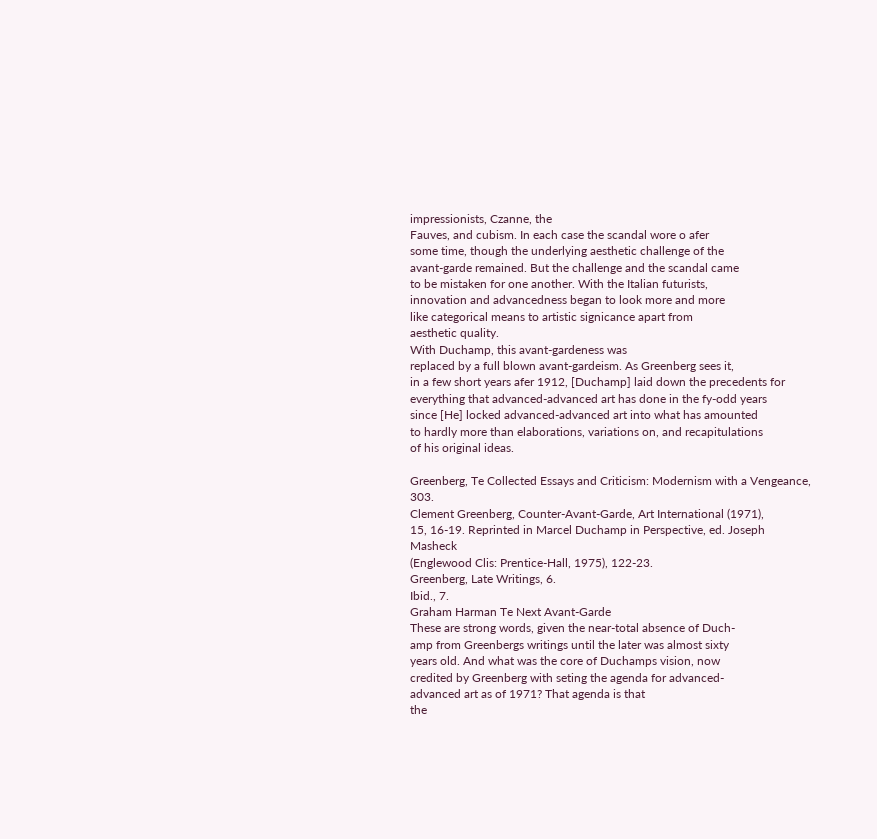impressionists, Czanne, the
Fauves, and cubism. In each case the scandal wore o afer
some time, though the underlying aesthetic challenge of the
avant-garde remained. But the challenge and the scandal came
to be mistaken for one another. With the Italian futurists,
innovation and advancedness began to look more and more
like categorical means to artistic signicance apart from
aesthetic quality.
With Duchamp, this avant-gardeness was
replaced by a full blown avant-gardeism. As Greenberg sees it,
in a few short years afer 1912, [Duchamp] laid down the precedents for
everything that advanced-advanced art has done in the fy-odd years
since [He] locked advanced-advanced art into what has amounted
to hardly more than elaborations, variations on, and recapitulations
of his original ideas.

Greenberg, Te Collected Essays and Criticism: Modernism with a Vengeance, 303.
Clement Greenberg, Counter-Avant-Garde, Art International (1971),
15, 16-19. Reprinted in Marcel Duchamp in Perspective, ed. Joseph Masheck
(Englewood Clis: Prentice-Hall, 1975), 122-23.
Greenberg, Late Writings, 6.
Ibid., 7.
Graham Harman Te Next Avant-Garde
These are strong words, given the near-total absence of Duch-
amp from Greenbergs writings until the later was almost sixty
years old. And what was the core of Duchamps vision, now
credited by Greenberg with seting the agenda for advanced-
advanced art as of 1971? That agenda is that
the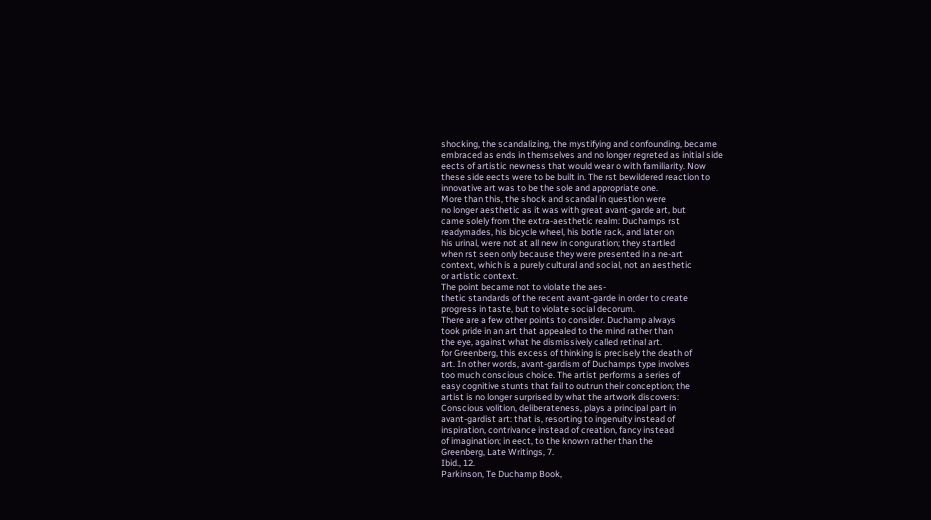shocking, the scandalizing, the mystifying and confounding, became
embraced as ends in themselves and no longer regreted as initial side
eects of artistic newness that would wear o with familiarity. Now
these side eects were to be built in. The rst bewildered reaction to
innovative art was to be the sole and appropriate one.
More than this, the shock and scandal in question were
no longer aesthetic as it was with great avant-garde art, but
came solely from the extra-aesthetic realm: Duchamps rst
readymades, his bicycle wheel, his botle rack, and later on
his urinal, were not at all new in conguration; they startled
when rst seen only because they were presented in a ne-art
context, which is a purely cultural and social, not an aesthetic
or artistic context.
The point became not to violate the aes-
thetic standards of the recent avant-garde in order to create
progress in taste, but to violate social decorum.
There are a few other points to consider. Duchamp always
took pride in an art that appealed to the mind rather than
the eye, against what he dismissively called retinal art.
for Greenberg, this excess of thinking is precisely the death of
art. In other words, avant-gardism of Duchamps type involves
too much conscious choice. The artist performs a series of
easy cognitive stunts that fail to outrun their conception; the
artist is no longer surprised by what the artwork discovers:
Conscious volition, deliberateness, plays a principal part in
avant-gardist art: that is, resorting to ingenuity instead of
inspiration, contrivance instead of creation, fancy instead
of imagination; in eect, to the known rather than the
Greenberg, Late Writings, 7.
Ibid., 12.
Parkinson, Te Duchamp Book,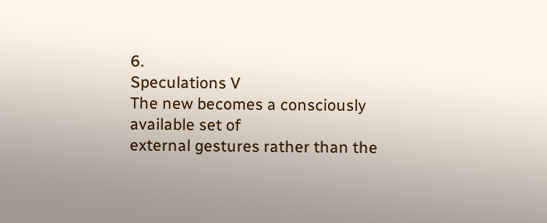6.
Speculations V
The new becomes a consciously available set of
external gestures rather than the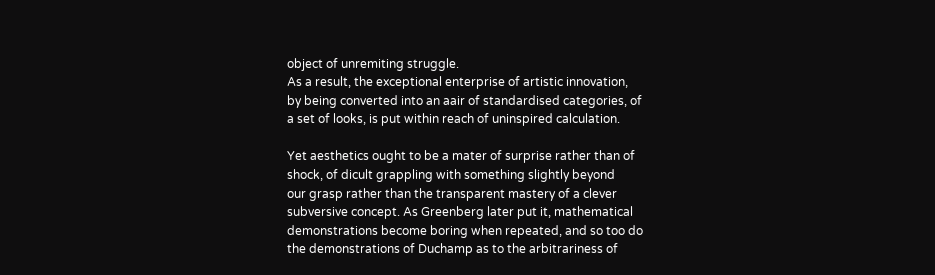object of unremiting struggle.
As a result, the exceptional enterprise of artistic innovation,
by being converted into an aair of standardised categories, of
a set of looks, is put within reach of uninspired calculation.

Yet aesthetics ought to be a mater of surprise rather than of
shock, of dicult grappling with something slightly beyond
our grasp rather than the transparent mastery of a clever
subversive concept. As Greenberg later put it, mathematical
demonstrations become boring when repeated, and so too do
the demonstrations of Duchamp as to the arbitrariness of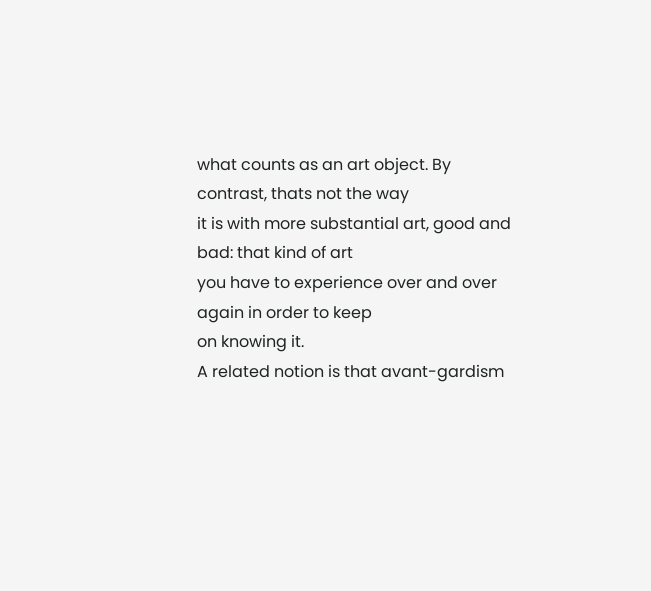what counts as an art object. By contrast, thats not the way
it is with more substantial art, good and bad: that kind of art
you have to experience over and over again in order to keep
on knowing it.
A related notion is that avant-gardism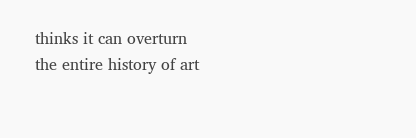thinks it can overturn
the entire history of art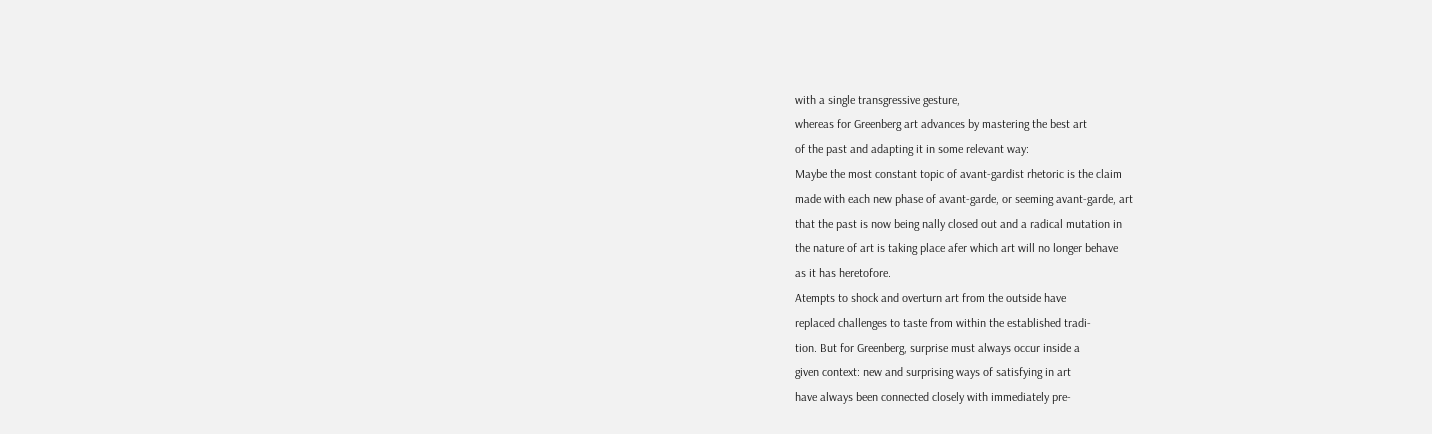with a single transgressive gesture,
whereas for Greenberg art advances by mastering the best art
of the past and adapting it in some relevant way:
Maybe the most constant topic of avant-gardist rhetoric is the claim
made with each new phase of avant-garde, or seeming avant-garde, art
that the past is now being nally closed out and a radical mutation in
the nature of art is taking place afer which art will no longer behave
as it has heretofore.
Atempts to shock and overturn art from the outside have
replaced challenges to taste from within the established tradi-
tion. But for Greenberg, surprise must always occur inside a
given context: new and surprising ways of satisfying in art
have always been connected closely with immediately pre-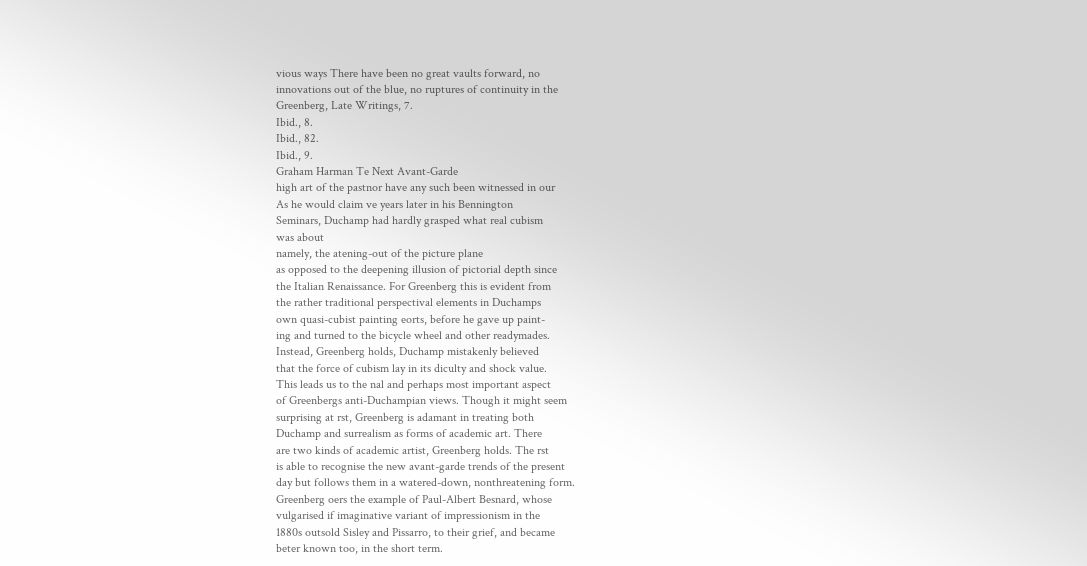vious ways There have been no great vaults forward, no
innovations out of the blue, no ruptures of continuity in the
Greenberg, Late Writings, 7.
Ibid., 8.
Ibid., 82.
Ibid., 9.
Graham Harman Te Next Avant-Garde
high art of the pastnor have any such been witnessed in our
As he would claim ve years later in his Bennington
Seminars, Duchamp had hardly grasped what real cubism
was about
namely, the atening-out of the picture plane
as opposed to the deepening illusion of pictorial depth since
the Italian Renaissance. For Greenberg this is evident from
the rather traditional perspectival elements in Duchamps
own quasi-cubist painting eorts, before he gave up paint-
ing and turned to the bicycle wheel and other readymades.
Instead, Greenberg holds, Duchamp mistakenly believed
that the force of cubism lay in its diculty and shock value.
This leads us to the nal and perhaps most important aspect
of Greenbergs anti-Duchampian views. Though it might seem
surprising at rst, Greenberg is adamant in treating both
Duchamp and surrealism as forms of academic art. There
are two kinds of academic artist, Greenberg holds. The rst
is able to recognise the new avant-garde trends of the present
day but follows them in a watered-down, nonthreatening form.
Greenberg oers the example of Paul-Albert Besnard, whose
vulgarised if imaginative variant of impressionism in the
1880s outsold Sisley and Pissarro, to their grief, and became
beter known too, in the short term.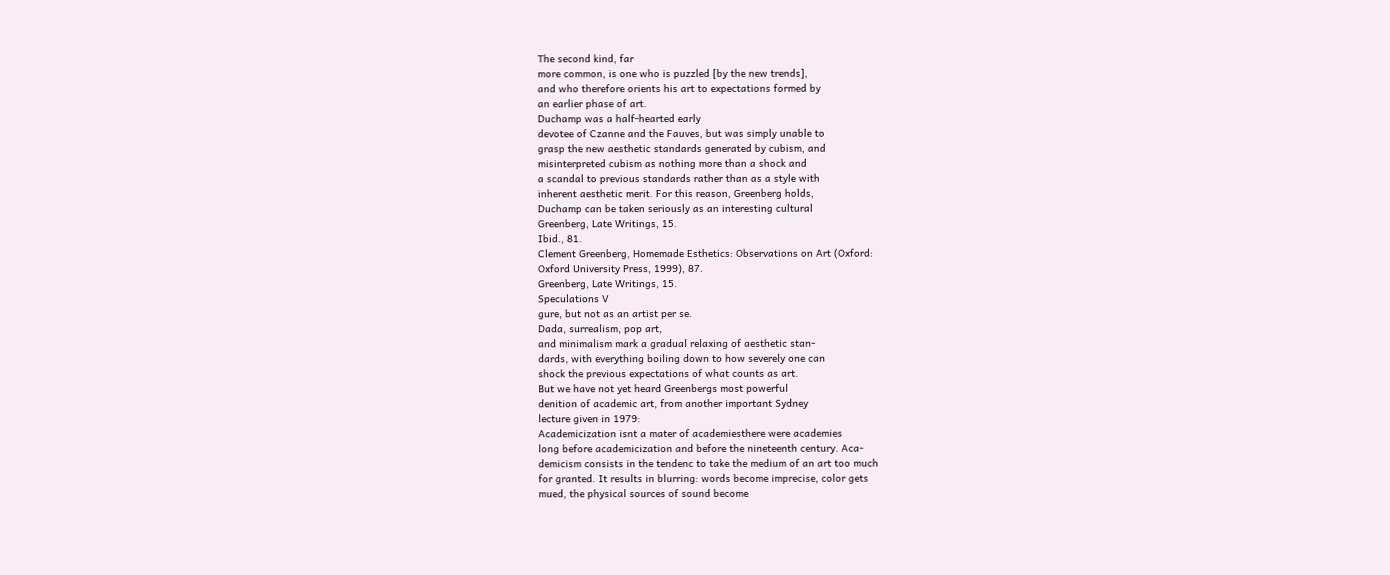The second kind, far
more common, is one who is puzzled [by the new trends],
and who therefore orients his art to expectations formed by
an earlier phase of art.
Duchamp was a half-hearted early
devotee of Czanne and the Fauves, but was simply unable to
grasp the new aesthetic standards generated by cubism, and
misinterpreted cubism as nothing more than a shock and
a scandal to previous standards rather than as a style with
inherent aesthetic merit. For this reason, Greenberg holds,
Duchamp can be taken seriously as an interesting cultural
Greenberg, Late Writings, 15.
Ibid., 81.
Clement Greenberg, Homemade Esthetics: Observations on Art (Oxford:
Oxford University Press, 1999), 87.
Greenberg, Late Writings, 15.
Speculations V
gure, but not as an artist per se.
Dada, surrealism, pop art,
and minimalism mark a gradual relaxing of aesthetic stan-
dards, with everything boiling down to how severely one can
shock the previous expectations of what counts as art.
But we have not yet heard Greenbergs most powerful
denition of academic art, from another important Sydney
lecture given in 1979:
Academicization isnt a mater of academiesthere were academies
long before academicization and before the nineteenth century. Aca-
demicism consists in the tendenc to take the medium of an art too much
for granted. It results in blurring: words become imprecise, color gets
mued, the physical sources of sound become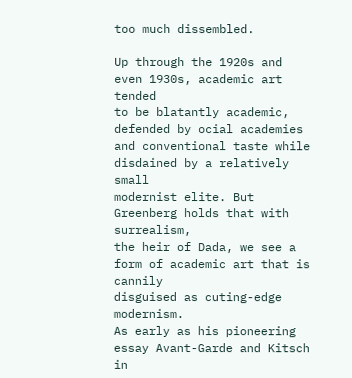too much dissembled.

Up through the 1920s and even 1930s, academic art tended
to be blatantly academic, defended by ocial academies
and conventional taste while disdained by a relatively small
modernist elite. But Greenberg holds that with surrealism,
the heir of Dada, we see a form of academic art that is cannily
disguised as cuting-edge modernism.
As early as his pioneering essay Avant-Garde and Kitsch in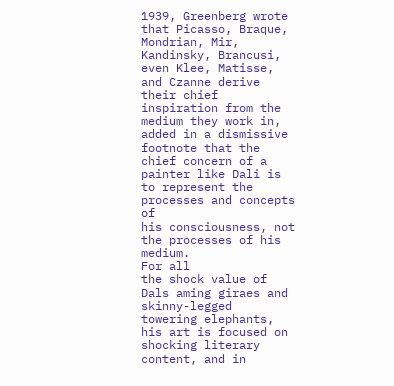1939, Greenberg wrote that Picasso, Braque, Mondrian, Mir,
Kandinsky, Brancusi, even Klee, Matisse, and Czanne derive
their chief inspiration from the medium they work in,
added in a dismissive footnote that the chief concern of a
painter like Dali is to represent the processes and concepts of
his consciousness, not the processes of his medium.
For all
the shock value of Dals aming giraes and skinny-legged
towering elephants, his art is focused on shocking literary
content, and in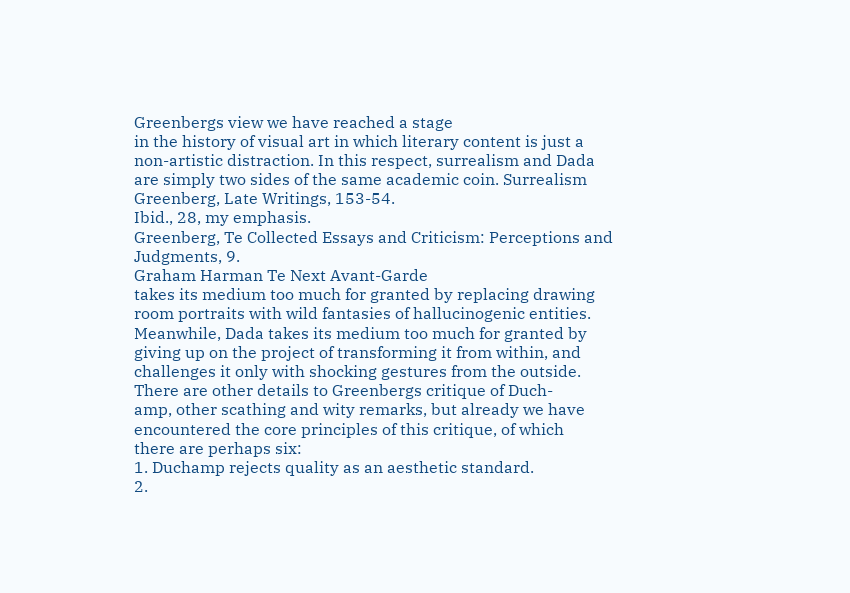Greenbergs view we have reached a stage
in the history of visual art in which literary content is just a
non-artistic distraction. In this respect, surrealism and Dada
are simply two sides of the same academic coin. Surrealism
Greenberg, Late Writings, 153-54.
Ibid., 28, my emphasis.
Greenberg, Te Collected Essays and Criticism: Perceptions and Judgments, 9.
Graham Harman Te Next Avant-Garde
takes its medium too much for granted by replacing drawing
room portraits with wild fantasies of hallucinogenic entities.
Meanwhile, Dada takes its medium too much for granted by
giving up on the project of transforming it from within, and
challenges it only with shocking gestures from the outside.
There are other details to Greenbergs critique of Duch-
amp, other scathing and wity remarks, but already we have
encountered the core principles of this critique, of which
there are perhaps six:
1. Duchamp rejects quality as an aesthetic standard.
2.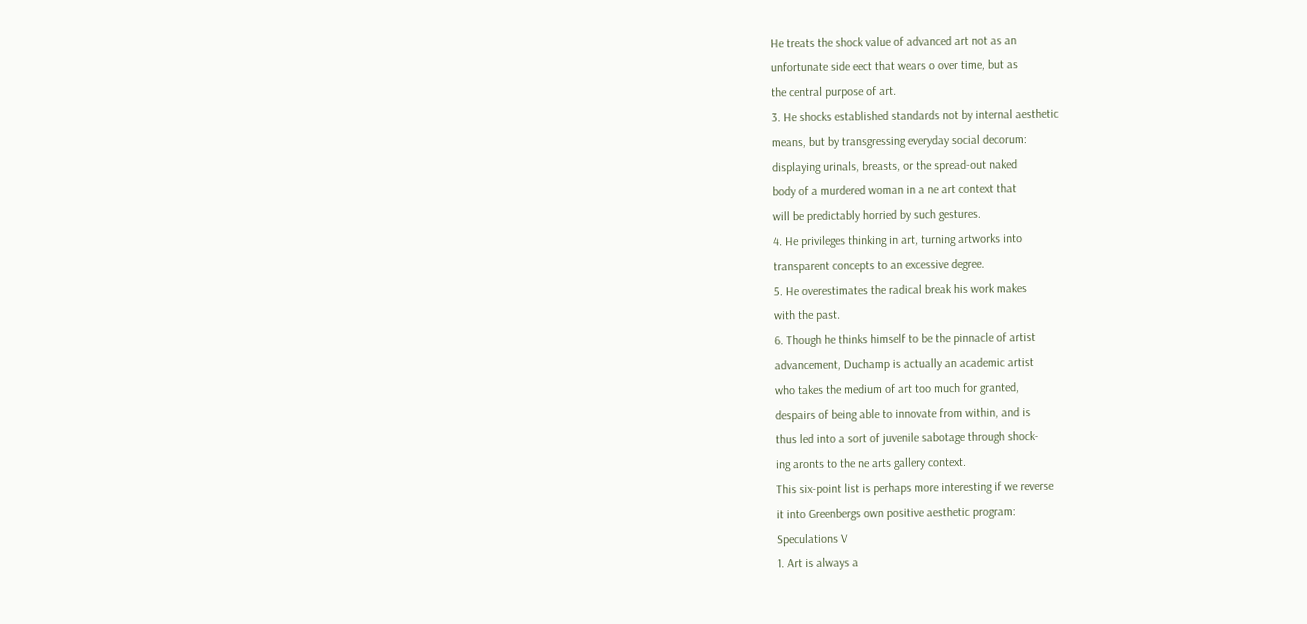He treats the shock value of advanced art not as an
unfortunate side eect that wears o over time, but as
the central purpose of art.
3. He shocks established standards not by internal aesthetic
means, but by transgressing everyday social decorum:
displaying urinals, breasts, or the spread-out naked
body of a murdered woman in a ne art context that
will be predictably horried by such gestures.
4. He privileges thinking in art, turning artworks into
transparent concepts to an excessive degree.
5. He overestimates the radical break his work makes
with the past.
6. Though he thinks himself to be the pinnacle of artist
advancement, Duchamp is actually an academic artist
who takes the medium of art too much for granted,
despairs of being able to innovate from within, and is
thus led into a sort of juvenile sabotage through shock-
ing aronts to the ne arts gallery context.
This six-point list is perhaps more interesting if we reverse
it into Greenbergs own positive aesthetic program:
Speculations V
1. Art is always a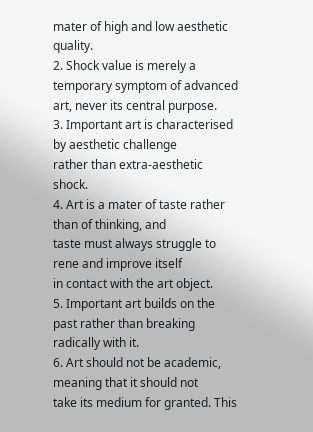mater of high and low aesthetic quality.
2. Shock value is merely a temporary symptom of advanced
art, never its central purpose.
3. Important art is characterised by aesthetic challenge
rather than extra-aesthetic shock.
4. Art is a mater of taste rather than of thinking, and
taste must always struggle to rene and improve itself
in contact with the art object.
5. Important art builds on the past rather than breaking
radically with it.
6. Art should not be academic, meaning that it should not
take its medium for granted. This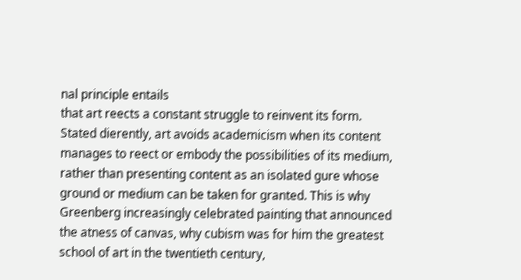nal principle entails
that art reects a constant struggle to reinvent its form.
Stated dierently, art avoids academicism when its content
manages to reect or embody the possibilities of its medium,
rather than presenting content as an isolated gure whose
ground or medium can be taken for granted. This is why
Greenberg increasingly celebrated painting that announced
the atness of canvas, why cubism was for him the greatest
school of art in the twentieth century,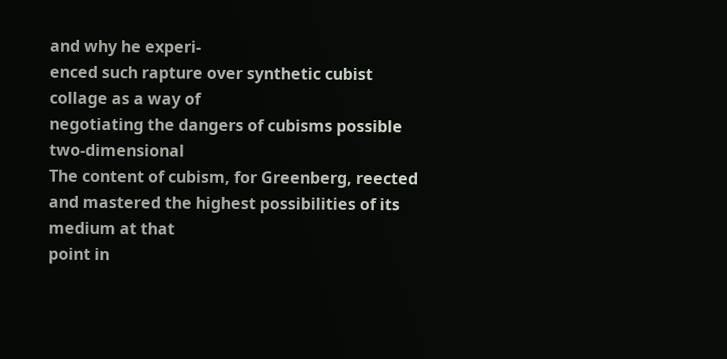and why he experi-
enced such rapture over synthetic cubist collage as a way of
negotiating the dangers of cubisms possible two-dimensional
The content of cubism, for Greenberg, reected
and mastered the highest possibilities of its medium at that
point in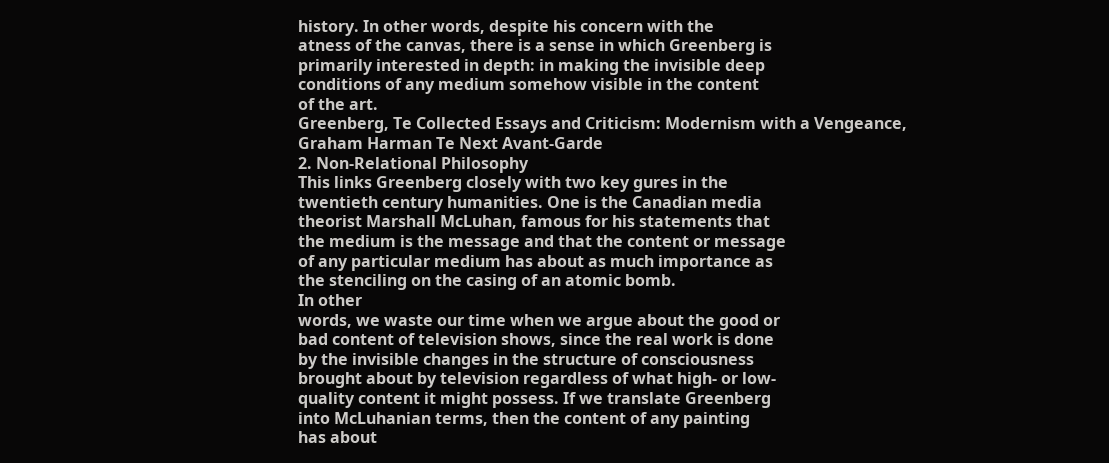history. In other words, despite his concern with the
atness of the canvas, there is a sense in which Greenberg is
primarily interested in depth: in making the invisible deep
conditions of any medium somehow visible in the content
of the art.
Greenberg, Te Collected Essays and Criticism: Modernism with a Vengeance,
Graham Harman Te Next Avant-Garde
2. Non-Relational Philosophy
This links Greenberg closely with two key gures in the
twentieth century humanities. One is the Canadian media
theorist Marshall McLuhan, famous for his statements that
the medium is the message and that the content or message
of any particular medium has about as much importance as
the stenciling on the casing of an atomic bomb.
In other
words, we waste our time when we argue about the good or
bad content of television shows, since the real work is done
by the invisible changes in the structure of consciousness
brought about by television regardless of what high- or low-
quality content it might possess. If we translate Greenberg
into McLuhanian terms, then the content of any painting
has about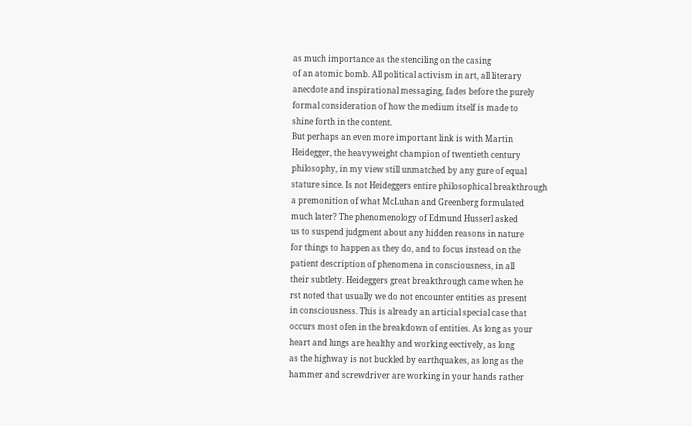as much importance as the stenciling on the casing
of an atomic bomb. All political activism in art, all literary
anecdote and inspirational messaging, fades before the purely
formal consideration of how the medium itself is made to
shine forth in the content.
But perhaps an even more important link is with Martin
Heidegger, the heavyweight champion of twentieth century
philosophy, in my view still unmatched by any gure of equal
stature since. Is not Heideggers entire philosophical breakthrough
a premonition of what McLuhan and Greenberg formulated
much later? The phenomenology of Edmund Husserl asked
us to suspend judgment about any hidden reasons in nature
for things to happen as they do, and to focus instead on the
patient description of phenomena in consciousness, in all
their subtlety. Heideggers great breakthrough came when he
rst noted that usually we do not encounter entities as present
in consciousness. This is already an articial special case that
occurs most ofen in the breakdown of entities. As long as your
heart and lungs are healthy and working eectively, as long
as the highway is not buckled by earthquakes, as long as the
hammer and screwdriver are working in your hands rather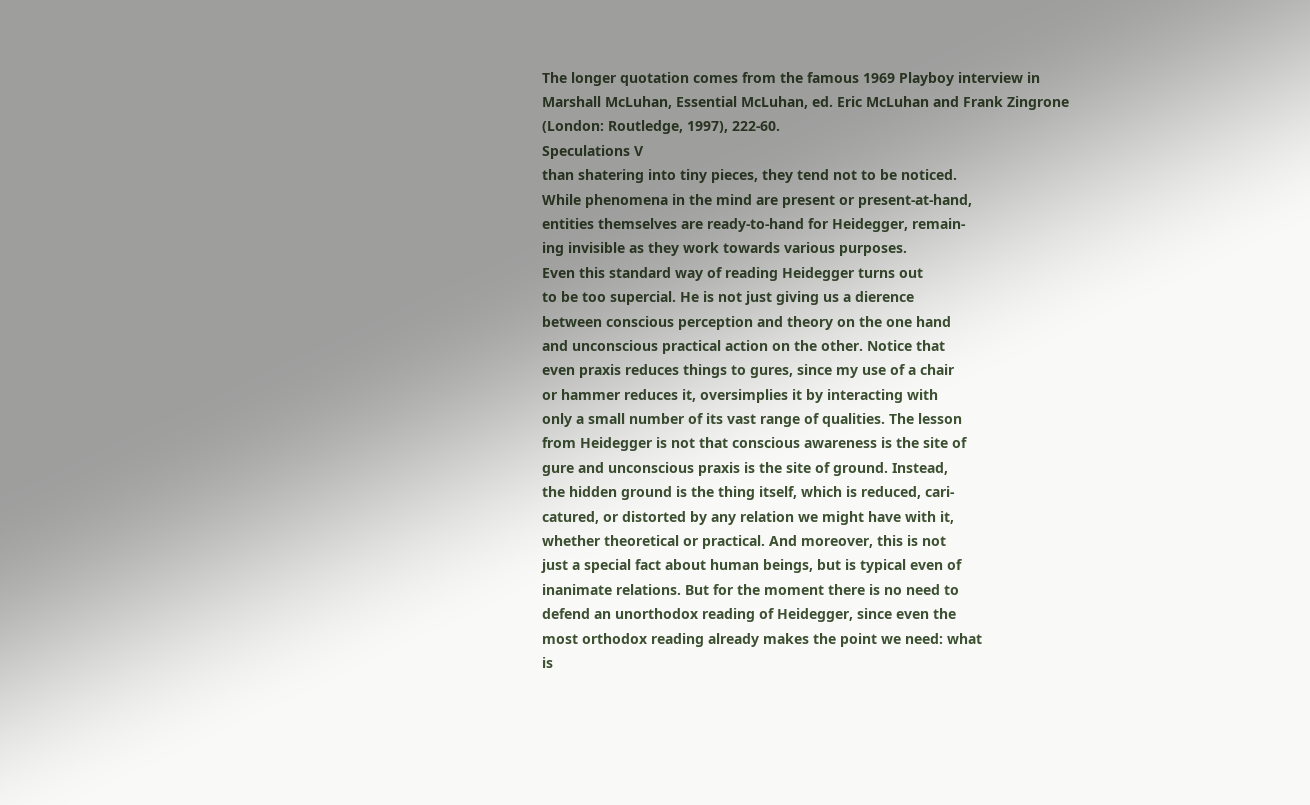The longer quotation comes from the famous 1969 Playboy interview in
Marshall McLuhan, Essential McLuhan, ed. Eric McLuhan and Frank Zingrone
(London: Routledge, 1997), 222-60.
Speculations V
than shatering into tiny pieces, they tend not to be noticed.
While phenomena in the mind are present or present-at-hand,
entities themselves are ready-to-hand for Heidegger, remain-
ing invisible as they work towards various purposes.
Even this standard way of reading Heidegger turns out
to be too supercial. He is not just giving us a dierence
between conscious perception and theory on the one hand
and unconscious practical action on the other. Notice that
even praxis reduces things to gures, since my use of a chair
or hammer reduces it, oversimplies it by interacting with
only a small number of its vast range of qualities. The lesson
from Heidegger is not that conscious awareness is the site of
gure and unconscious praxis is the site of ground. Instead,
the hidden ground is the thing itself, which is reduced, cari-
catured, or distorted by any relation we might have with it,
whether theoretical or practical. And moreover, this is not
just a special fact about human beings, but is typical even of
inanimate relations. But for the moment there is no need to
defend an unorthodox reading of Heidegger, since even the
most orthodox reading already makes the point we need: what
is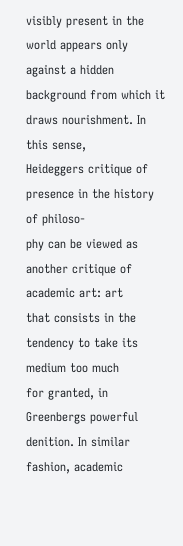visibly present in the world appears only against a hidden
background from which it draws nourishment. In this sense,
Heideggers critique of presence in the history of philoso-
phy can be viewed as another critique of academic art: art
that consists in the tendency to take its medium too much
for granted, in Greenbergs powerful denition. In similar
fashion, academic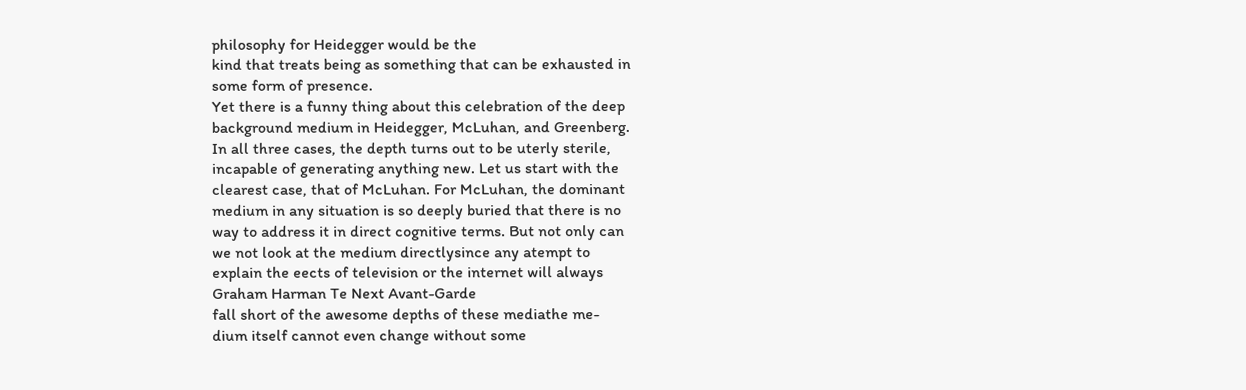philosophy for Heidegger would be the
kind that treats being as something that can be exhausted in
some form of presence.
Yet there is a funny thing about this celebration of the deep
background medium in Heidegger, McLuhan, and Greenberg.
In all three cases, the depth turns out to be uterly sterile,
incapable of generating anything new. Let us start with the
clearest case, that of McLuhan. For McLuhan, the dominant
medium in any situation is so deeply buried that there is no
way to address it in direct cognitive terms. But not only can
we not look at the medium directlysince any atempt to
explain the eects of television or the internet will always
Graham Harman Te Next Avant-Garde
fall short of the awesome depths of these mediathe me-
dium itself cannot even change without some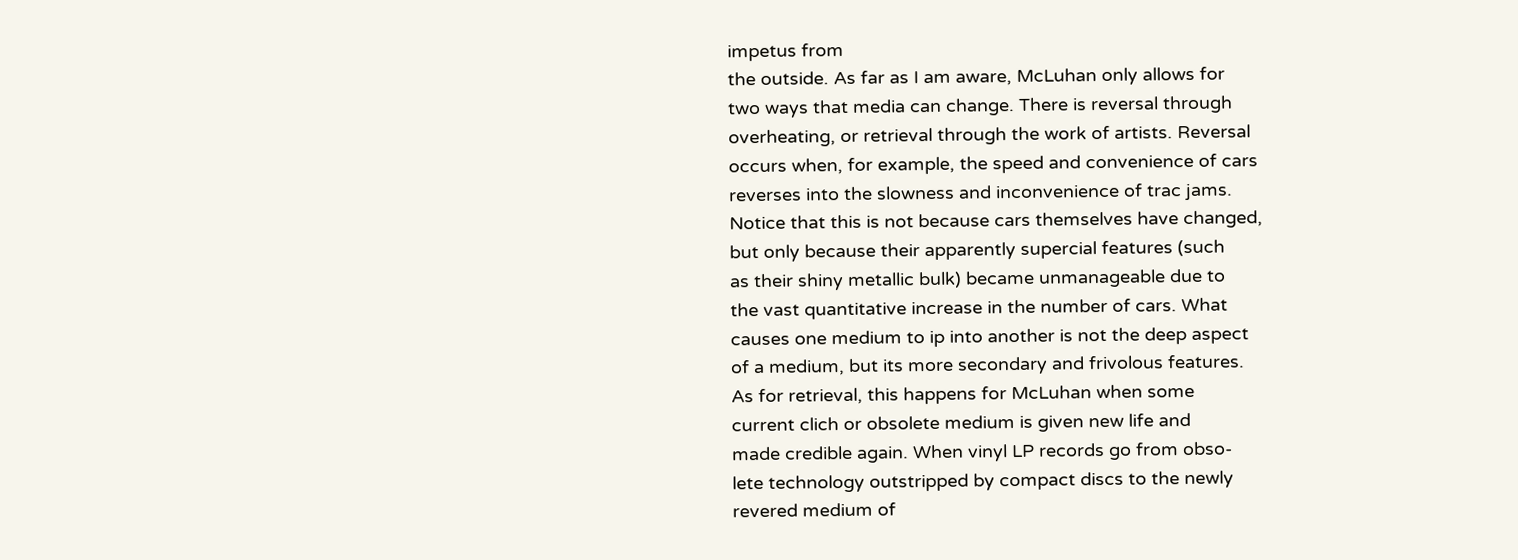impetus from
the outside. As far as I am aware, McLuhan only allows for
two ways that media can change. There is reversal through
overheating, or retrieval through the work of artists. Reversal
occurs when, for example, the speed and convenience of cars
reverses into the slowness and inconvenience of trac jams.
Notice that this is not because cars themselves have changed,
but only because their apparently supercial features (such
as their shiny metallic bulk) became unmanageable due to
the vast quantitative increase in the number of cars. What
causes one medium to ip into another is not the deep aspect
of a medium, but its more secondary and frivolous features.
As for retrieval, this happens for McLuhan when some
current clich or obsolete medium is given new life and
made credible again. When vinyl LP records go from obso-
lete technology outstripped by compact discs to the newly
revered medium of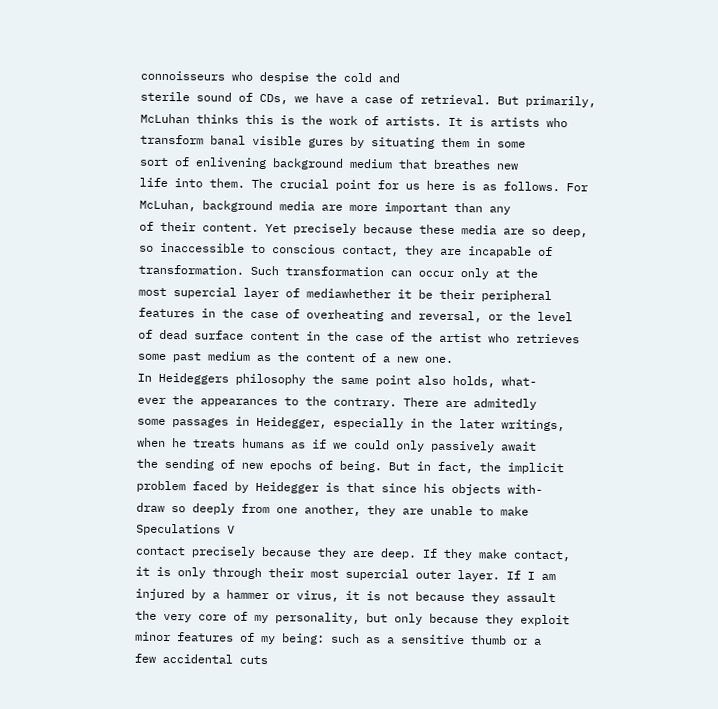connoisseurs who despise the cold and
sterile sound of CDs, we have a case of retrieval. But primarily,
McLuhan thinks this is the work of artists. It is artists who
transform banal visible gures by situating them in some
sort of enlivening background medium that breathes new
life into them. The crucial point for us here is as follows. For
McLuhan, background media are more important than any
of their content. Yet precisely because these media are so deep,
so inaccessible to conscious contact, they are incapable of
transformation. Such transformation can occur only at the
most supercial layer of mediawhether it be their peripheral
features in the case of overheating and reversal, or the level
of dead surface content in the case of the artist who retrieves
some past medium as the content of a new one.
In Heideggers philosophy the same point also holds, what-
ever the appearances to the contrary. There are admitedly
some passages in Heidegger, especially in the later writings,
when he treats humans as if we could only passively await
the sending of new epochs of being. But in fact, the implicit
problem faced by Heidegger is that since his objects with-
draw so deeply from one another, they are unable to make
Speculations V
contact precisely because they are deep. If they make contact,
it is only through their most supercial outer layer. If I am
injured by a hammer or virus, it is not because they assault
the very core of my personality, but only because they exploit
minor features of my being: such as a sensitive thumb or a
few accidental cuts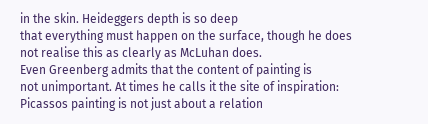in the skin. Heideggers depth is so deep
that everything must happen on the surface, though he does
not realise this as clearly as McLuhan does.
Even Greenberg admits that the content of painting is
not unimportant. At times he calls it the site of inspiration:
Picassos painting is not just about a relation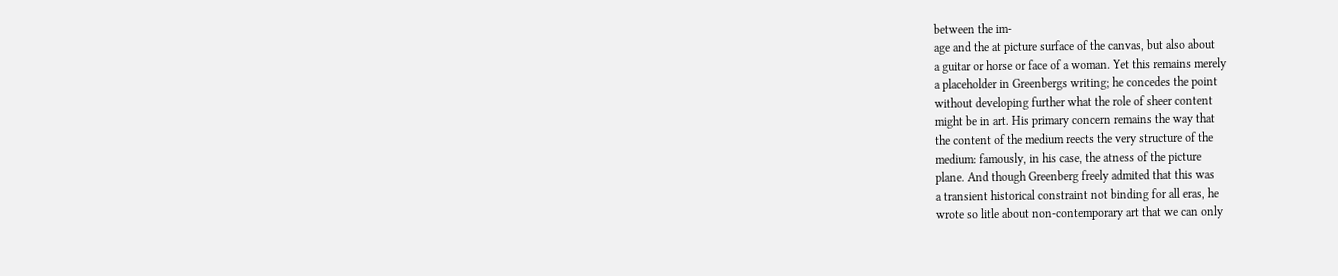between the im-
age and the at picture surface of the canvas, but also about
a guitar or horse or face of a woman. Yet this remains merely
a placeholder in Greenbergs writing; he concedes the point
without developing further what the role of sheer content
might be in art. His primary concern remains the way that
the content of the medium reects the very structure of the
medium: famously, in his case, the atness of the picture
plane. And though Greenberg freely admited that this was
a transient historical constraint not binding for all eras, he
wrote so litle about non-contemporary art that we can only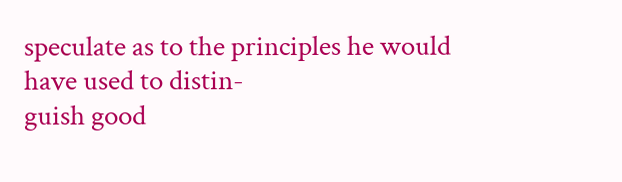speculate as to the principles he would have used to distin-
guish good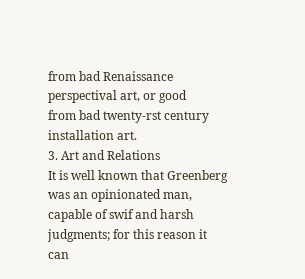from bad Renaissance perspectival art, or good
from bad twenty-rst century installation art.
3. Art and Relations
It is well known that Greenberg was an opinionated man,
capable of swif and harsh judgments; for this reason it can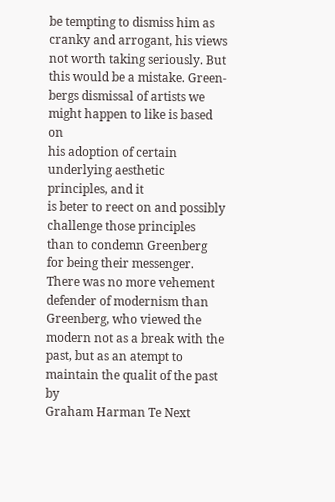be tempting to dismiss him as cranky and arrogant, his views
not worth taking seriously. But this would be a mistake. Green-
bergs dismissal of artists we might happen to like is based on
his adoption of certain underlying aesthetic principles, and it
is beter to reect on and possibly challenge those principles
than to condemn Greenberg for being their messenger.
There was no more vehement defender of modernism than
Greenberg, who viewed the modern not as a break with the
past, but as an atempt to maintain the qualit of the past by
Graham Harman Te Next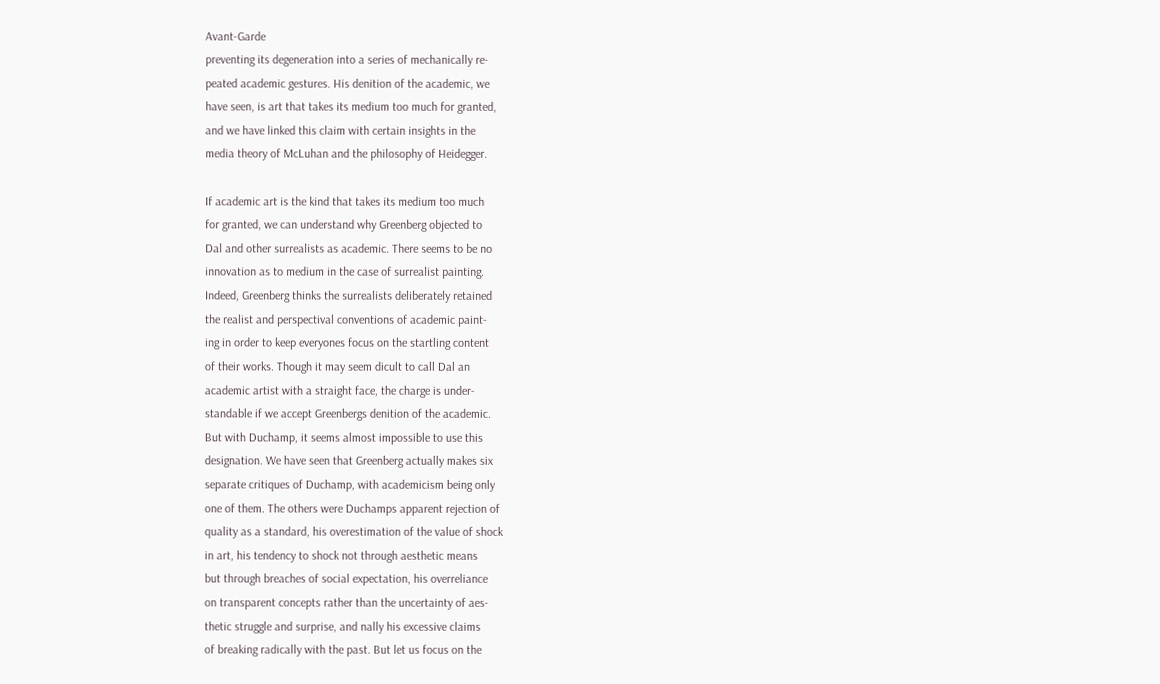Avant-Garde
preventing its degeneration into a series of mechanically re-
peated academic gestures. His denition of the academic, we
have seen, is art that takes its medium too much for granted,
and we have linked this claim with certain insights in the
media theory of McLuhan and the philosophy of Heidegger.

If academic art is the kind that takes its medium too much
for granted, we can understand why Greenberg objected to
Dal and other surrealists as academic. There seems to be no
innovation as to medium in the case of surrealist painting.
Indeed, Greenberg thinks the surrealists deliberately retained
the realist and perspectival conventions of academic paint-
ing in order to keep everyones focus on the startling content
of their works. Though it may seem dicult to call Dal an
academic artist with a straight face, the charge is under-
standable if we accept Greenbergs denition of the academic.
But with Duchamp, it seems almost impossible to use this
designation. We have seen that Greenberg actually makes six
separate critiques of Duchamp, with academicism being only
one of them. The others were Duchamps apparent rejection of
quality as a standard, his overestimation of the value of shock
in art, his tendency to shock not through aesthetic means
but through breaches of social expectation, his overreliance
on transparent concepts rather than the uncertainty of aes-
thetic struggle and surprise, and nally his excessive claims
of breaking radically with the past. But let us focus on the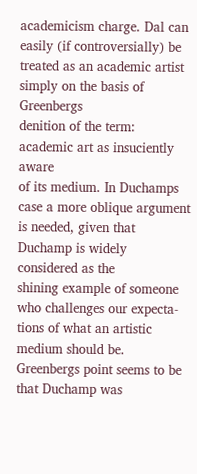academicism charge. Dal can easily (if controversially) be
treated as an academic artist simply on the basis of Greenbergs
denition of the term: academic art as insuciently aware
of its medium. In Duchamps case a more oblique argument
is needed, given that Duchamp is widely considered as the
shining example of someone who challenges our expecta-
tions of what an artistic medium should be.
Greenbergs point seems to be that Duchamp was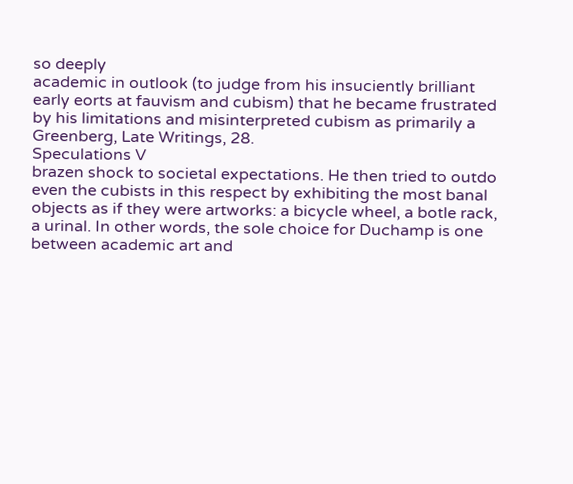so deeply
academic in outlook (to judge from his insuciently brilliant
early eorts at fauvism and cubism) that he became frustrated
by his limitations and misinterpreted cubism as primarily a
Greenberg, Late Writings, 28.
Speculations V
brazen shock to societal expectations. He then tried to outdo
even the cubists in this respect by exhibiting the most banal
objects as if they were artworks: a bicycle wheel, a botle rack,
a urinal. In other words, the sole choice for Duchamp is one
between academic art and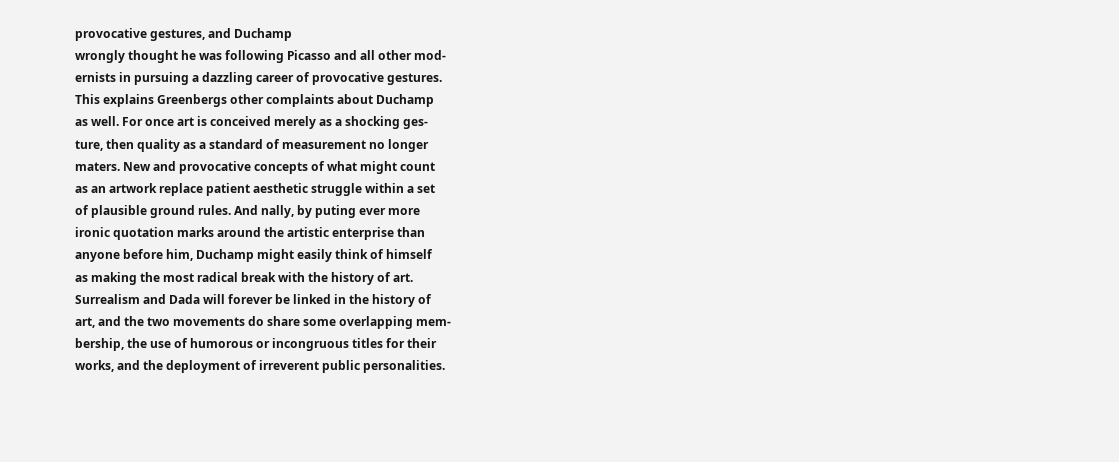provocative gestures, and Duchamp
wrongly thought he was following Picasso and all other mod-
ernists in pursuing a dazzling career of provocative gestures.
This explains Greenbergs other complaints about Duchamp
as well. For once art is conceived merely as a shocking ges-
ture, then quality as a standard of measurement no longer
maters. New and provocative concepts of what might count
as an artwork replace patient aesthetic struggle within a set
of plausible ground rules. And nally, by puting ever more
ironic quotation marks around the artistic enterprise than
anyone before him, Duchamp might easily think of himself
as making the most radical break with the history of art.
Surrealism and Dada will forever be linked in the history of
art, and the two movements do share some overlapping mem-
bership, the use of humorous or incongruous titles for their
works, and the deployment of irreverent public personalities.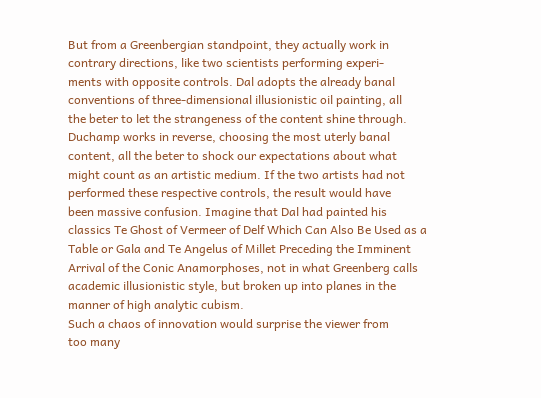But from a Greenbergian standpoint, they actually work in
contrary directions, like two scientists performing experi-
ments with opposite controls. Dal adopts the already banal
conventions of three-dimensional illusionistic oil painting, all
the beter to let the strangeness of the content shine through.
Duchamp works in reverse, choosing the most uterly banal
content, all the beter to shock our expectations about what
might count as an artistic medium. If the two artists had not
performed these respective controls, the result would have
been massive confusion. Imagine that Dal had painted his
classics Te Ghost of Vermeer of Delf Which Can Also Be Used as a
Table or Gala and Te Angelus of Millet Preceding the Imminent
Arrival of the Conic Anamorphoses, not in what Greenberg calls
academic illusionistic style, but broken up into planes in the
manner of high analytic cubism.
Such a chaos of innovation would surprise the viewer from
too many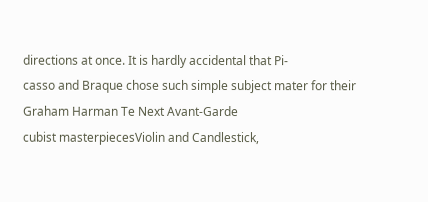directions at once. It is hardly accidental that Pi-
casso and Braque chose such simple subject mater for their
Graham Harman Te Next Avant-Garde
cubist masterpiecesViolin and Candlestick,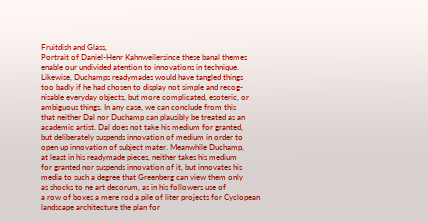Fruitdish and Glass,
Portrait of Daniel-Henr Kahnweilersince these banal themes
enable our undivided atention to innovations in technique.
Likewise, Duchamps readymades would have tangled things
too badly if he had chosen to display not simple and recog-
nisable everyday objects, but more complicated, esoteric, or
ambiguous things. In any case, we can conclude from this
that neither Dal nor Duchamp can plausibly be treated as an
academic artist. Dal does not take his medium for granted,
but deliberately suspends innovation of medium in order to
open up innovation of subject mater. Meanwhile Duchamp,
at least in his readymade pieces, neither takes his medium
for granted nor suspends innovation of it, but innovates his
media to such a degree that Greenberg can view them only
as shocks to ne art decorum, as in his followers use of
a row of boxes a mere rod a pile of liter projects for Cyclopean
landscape architecture the plan for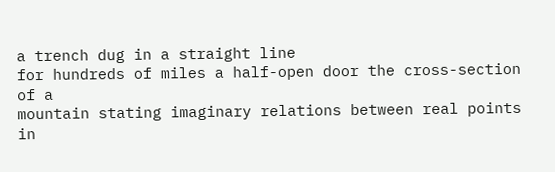a trench dug in a straight line
for hundreds of miles a half-open door the cross-section of a
mountain stating imaginary relations between real points in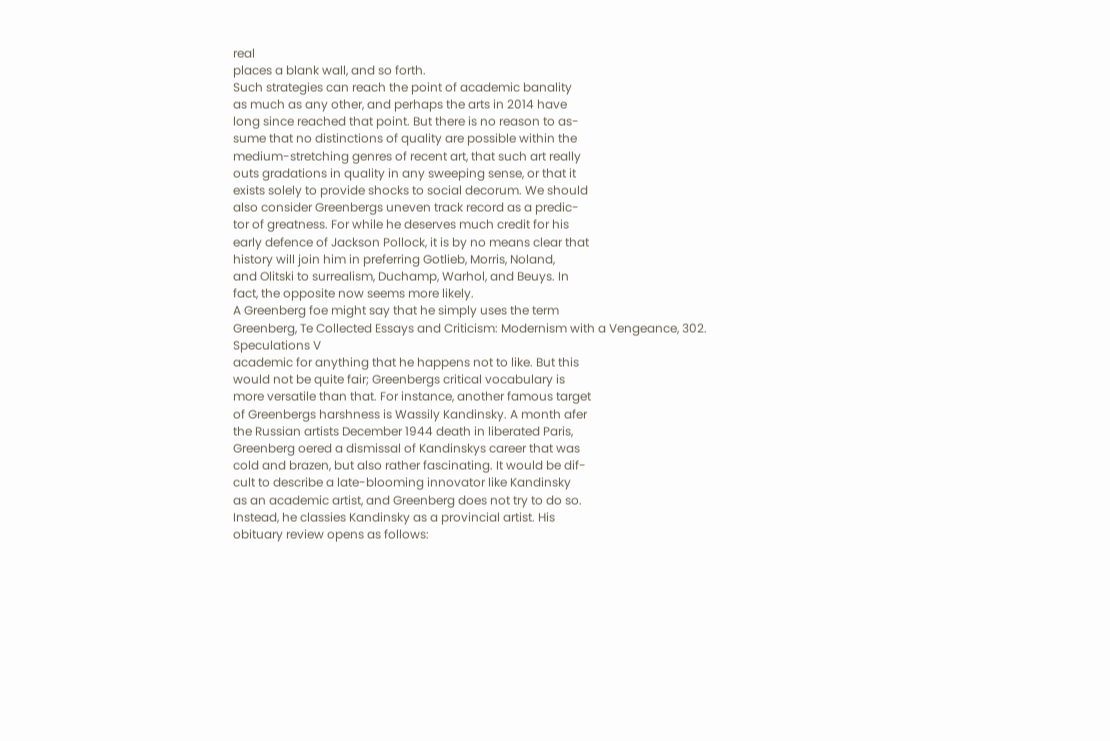real
places a blank wall, and so forth.
Such strategies can reach the point of academic banality
as much as any other, and perhaps the arts in 2014 have
long since reached that point. But there is no reason to as-
sume that no distinctions of quality are possible within the
medium-stretching genres of recent art, that such art really
outs gradations in quality in any sweeping sense, or that it
exists solely to provide shocks to social decorum. We should
also consider Greenbergs uneven track record as a predic-
tor of greatness. For while he deserves much credit for his
early defence of Jackson Pollock, it is by no means clear that
history will join him in preferring Gotlieb, Morris, Noland,
and Olitski to surrealism, Duchamp, Warhol, and Beuys. In
fact, the opposite now seems more likely.
A Greenberg foe might say that he simply uses the term
Greenberg, Te Collected Essays and Criticism: Modernism with a Vengeance, 302.
Speculations V
academic for anything that he happens not to like. But this
would not be quite fair; Greenbergs critical vocabulary is
more versatile than that. For instance, another famous target
of Greenbergs harshness is Wassily Kandinsky. A month afer
the Russian artists December 1944 death in liberated Paris,
Greenberg oered a dismissal of Kandinskys career that was
cold and brazen, but also rather fascinating. It would be dif-
cult to describe a late-blooming innovator like Kandinsky
as an academic artist, and Greenberg does not try to do so.
Instead, he classies Kandinsky as a provincial artist. His
obituary review opens as follows: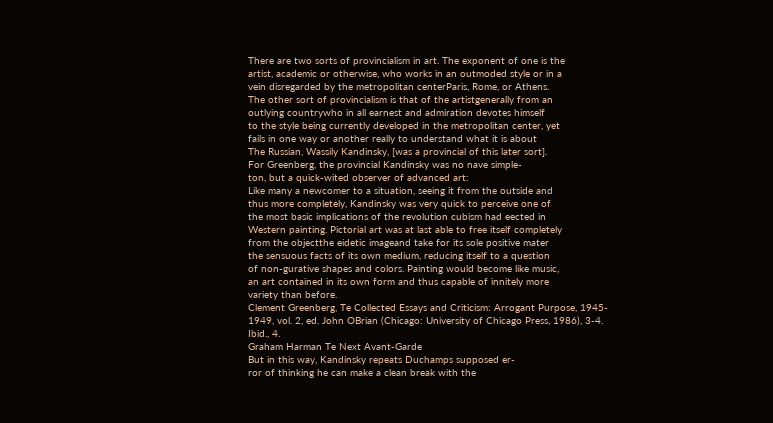There are two sorts of provincialism in art. The exponent of one is the
artist, academic or otherwise, who works in an outmoded style or in a
vein disregarded by the metropolitan centerParis, Rome, or Athens.
The other sort of provincialism is that of the artistgenerally from an
outlying countrywho in all earnest and admiration devotes himself
to the style being currently developed in the metropolitan center, yet
fails in one way or another really to understand what it is about
The Russian, Wassily Kandinsky, [was a provincial of this later sort].
For Greenberg, the provincial Kandinsky was no nave simple-
ton, but a quick-wited observer of advanced art:
Like many a newcomer to a situation, seeing it from the outside and
thus more completely, Kandinsky was very quick to perceive one of
the most basic implications of the revolution cubism had eected in
Western painting. Pictorial art was at last able to free itself completely
from the objectthe eidetic imageand take for its sole positive mater
the sensuous facts of its own medium, reducing itself to a question
of non-gurative shapes and colors. Painting would become like music,
an art contained in its own form and thus capable of innitely more
variety than before.
Clement Greenberg, Te Collected Essays and Criticism: Arrogant Purpose, 1945-
1949, vol. 2, ed. John OBrian (Chicago: University of Chicago Press, 1986), 3-4.
Ibid., 4.
Graham Harman Te Next Avant-Garde
But in this way, Kandinsky repeats Duchamps supposed er-
ror of thinking he can make a clean break with the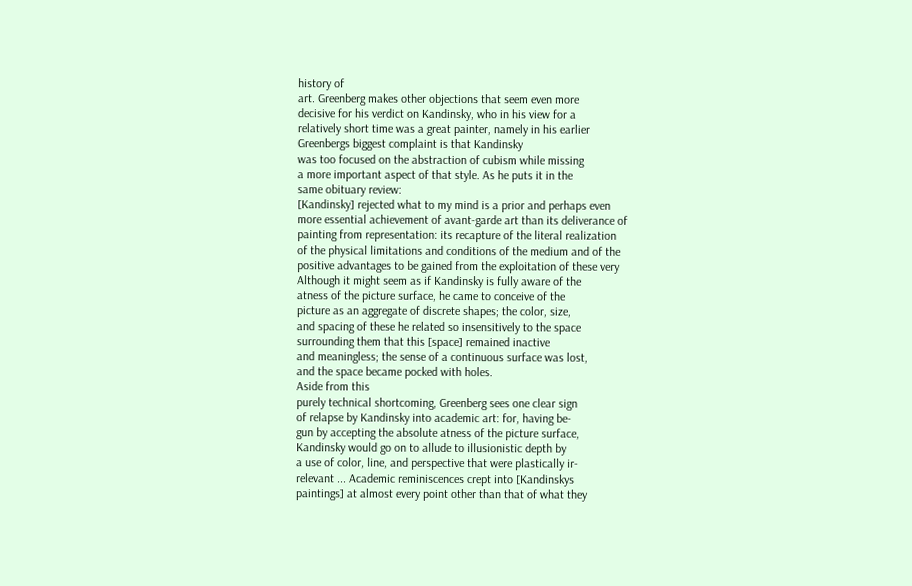history of
art. Greenberg makes other objections that seem even more
decisive for his verdict on Kandinsky, who in his view for a
relatively short time was a great painter, namely in his earlier
Greenbergs biggest complaint is that Kandinsky
was too focused on the abstraction of cubism while missing
a more important aspect of that style. As he puts it in the
same obituary review:
[Kandinsky] rejected what to my mind is a prior and perhaps even
more essential achievement of avant-garde art than its deliverance of
painting from representation: its recapture of the literal realization
of the physical limitations and conditions of the medium and of the
positive advantages to be gained from the exploitation of these very
Although it might seem as if Kandinsky is fully aware of the
atness of the picture surface, he came to conceive of the
picture as an aggregate of discrete shapes; the color, size,
and spacing of these he related so insensitively to the space
surrounding them that this [space] remained inactive
and meaningless; the sense of a continuous surface was lost,
and the space became pocked with holes.
Aside from this
purely technical shortcoming, Greenberg sees one clear sign
of relapse by Kandinsky into academic art: for, having be-
gun by accepting the absolute atness of the picture surface,
Kandinsky would go on to allude to illusionistic depth by
a use of color, line, and perspective that were plastically ir-
relevant ... Academic reminiscences crept into [Kandinskys
paintings] at almost every point other than that of what they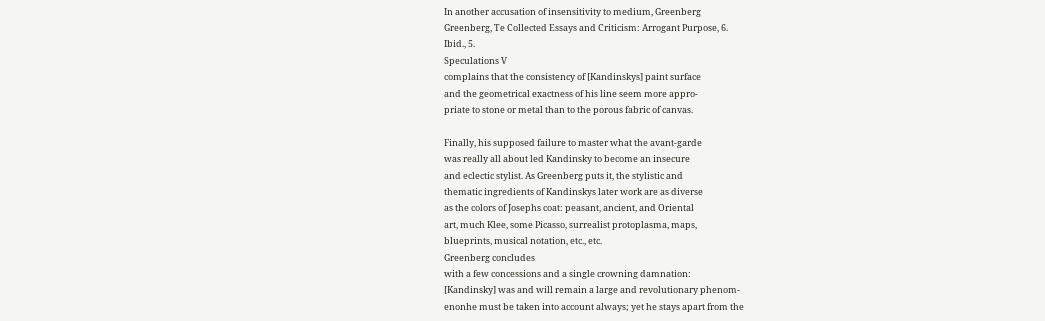In another accusation of insensitivity to medium, Greenberg
Greenberg, Te Collected Essays and Criticism: Arrogant Purpose, 6.
Ibid., 5.
Speculations V
complains that the consistency of [Kandinskys] paint surface
and the geometrical exactness of his line seem more appro-
priate to stone or metal than to the porous fabric of canvas.

Finally, his supposed failure to master what the avant-garde
was really all about led Kandinsky to become an insecure
and eclectic stylist. As Greenberg puts it, the stylistic and
thematic ingredients of Kandinskys later work are as diverse
as the colors of Josephs coat: peasant, ancient, and Oriental
art, much Klee, some Picasso, surrealist protoplasma, maps,
blueprints, musical notation, etc., etc.
Greenberg concludes
with a few concessions and a single crowning damnation:
[Kandinsky] was and will remain a large and revolutionary phenom-
enonhe must be taken into account always; yet he stays apart from the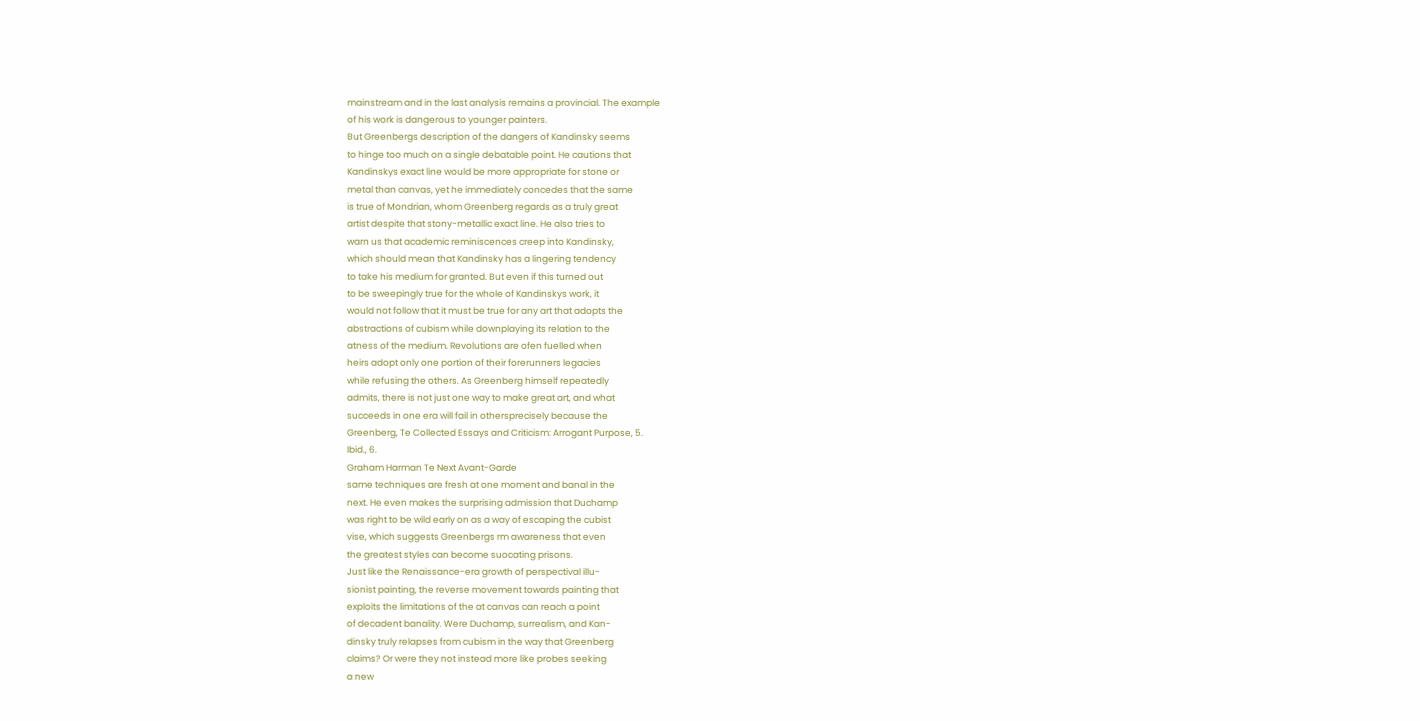mainstream and in the last analysis remains a provincial. The example
of his work is dangerous to younger painters.
But Greenbergs description of the dangers of Kandinsky seems
to hinge too much on a single debatable point. He cautions that
Kandinskys exact line would be more appropriate for stone or
metal than canvas, yet he immediately concedes that the same
is true of Mondrian, whom Greenberg regards as a truly great
artist despite that stony-metallic exact line. He also tries to
warn us that academic reminiscences creep into Kandinsky,
which should mean that Kandinsky has a lingering tendency
to take his medium for granted. But even if this turned out
to be sweepingly true for the whole of Kandinskys work, it
would not follow that it must be true for any art that adopts the
abstractions of cubism while downplaying its relation to the
atness of the medium. Revolutions are ofen fuelled when
heirs adopt only one portion of their forerunners legacies
while refusing the others. As Greenberg himself repeatedly
admits, there is not just one way to make great art, and what
succeeds in one era will fail in othersprecisely because the
Greenberg, Te Collected Essays and Criticism: Arrogant Purpose, 5.
Ibid., 6.
Graham Harman Te Next Avant-Garde
same techniques are fresh at one moment and banal in the
next. He even makes the surprising admission that Duchamp
was right to be wild early on as a way of escaping the cubist
vise, which suggests Greenbergs rm awareness that even
the greatest styles can become suocating prisons.
Just like the Renaissance-era growth of perspectival illu-
sionist painting, the reverse movement towards painting that
exploits the limitations of the at canvas can reach a point
of decadent banality. Were Duchamp, surrealism, and Kan-
dinsky truly relapses from cubism in the way that Greenberg
claims? Or were they not instead more like probes seeking
a new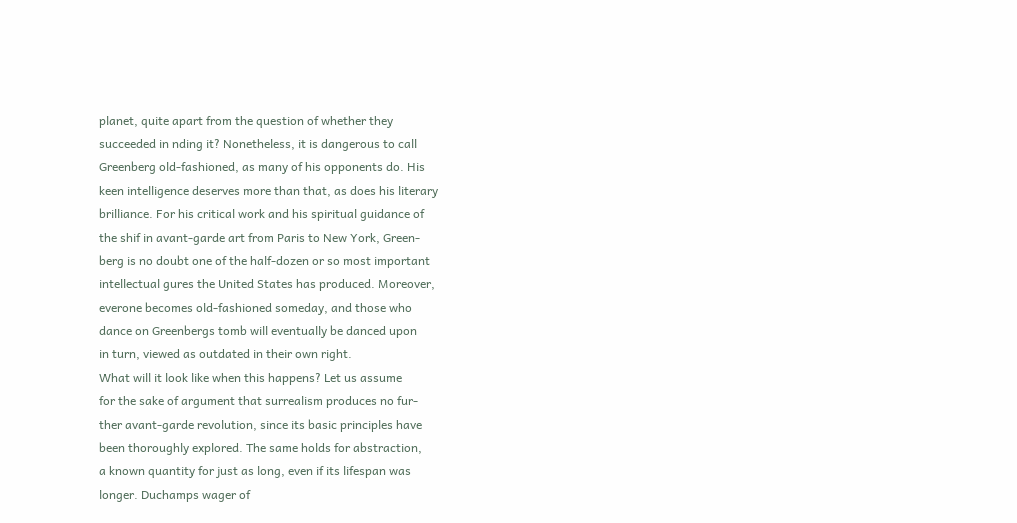planet, quite apart from the question of whether they
succeeded in nding it? Nonetheless, it is dangerous to call
Greenberg old-fashioned, as many of his opponents do. His
keen intelligence deserves more than that, as does his literary
brilliance. For his critical work and his spiritual guidance of
the shif in avant-garde art from Paris to New York, Green-
berg is no doubt one of the half-dozen or so most important
intellectual gures the United States has produced. Moreover,
everone becomes old-fashioned someday, and those who
dance on Greenbergs tomb will eventually be danced upon
in turn, viewed as outdated in their own right.
What will it look like when this happens? Let us assume
for the sake of argument that surrealism produces no fur-
ther avant-garde revolution, since its basic principles have
been thoroughly explored. The same holds for abstraction,
a known quantity for just as long, even if its lifespan was
longer. Duchamps wager of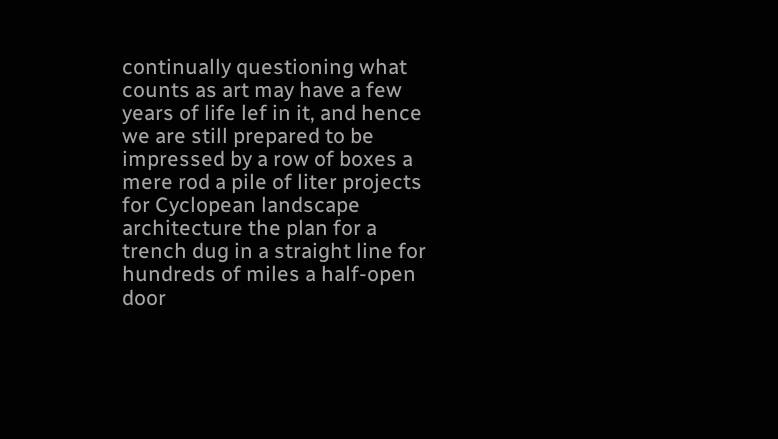continually questioning what
counts as art may have a few years of life lef in it, and hence
we are still prepared to be impressed by a row of boxes a
mere rod a pile of liter projects for Cyclopean landscape
architecture the plan for a trench dug in a straight line for
hundreds of miles a half-open door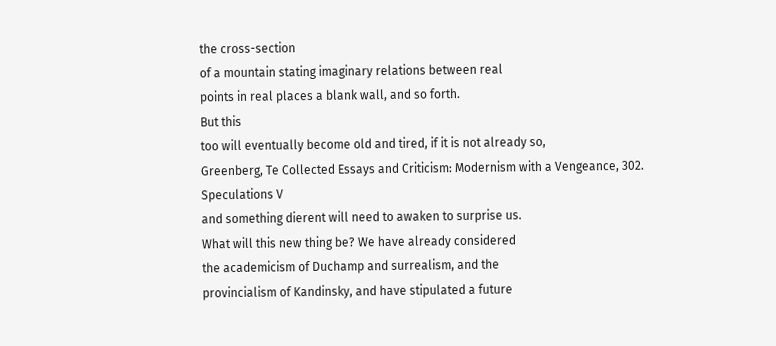the cross-section
of a mountain stating imaginary relations between real
points in real places a blank wall, and so forth.
But this
too will eventually become old and tired, if it is not already so,
Greenberg, Te Collected Essays and Criticism: Modernism with a Vengeance, 302.
Speculations V
and something dierent will need to awaken to surprise us.
What will this new thing be? We have already considered
the academicism of Duchamp and surrealism, and the
provincialism of Kandinsky, and have stipulated a future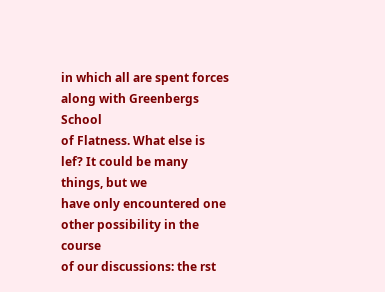in which all are spent forces along with Greenbergs School
of Flatness. What else is lef? It could be many things, but we
have only encountered one other possibility in the course
of our discussions: the rst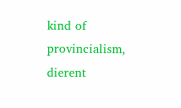kind of provincialism, dierent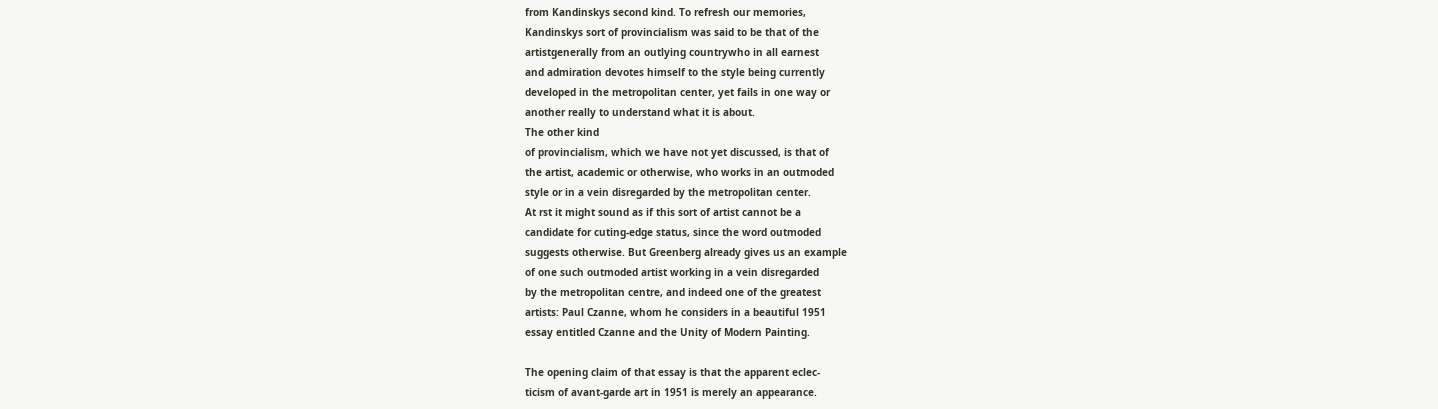from Kandinskys second kind. To refresh our memories,
Kandinskys sort of provincialism was said to be that of the
artistgenerally from an outlying countrywho in all earnest
and admiration devotes himself to the style being currently
developed in the metropolitan center, yet fails in one way or
another really to understand what it is about.
The other kind
of provincialism, which we have not yet discussed, is that of
the artist, academic or otherwise, who works in an outmoded
style or in a vein disregarded by the metropolitan center.
At rst it might sound as if this sort of artist cannot be a
candidate for cuting-edge status, since the word outmoded
suggests otherwise. But Greenberg already gives us an example
of one such outmoded artist working in a vein disregarded
by the metropolitan centre, and indeed one of the greatest
artists: Paul Czanne, whom he considers in a beautiful 1951
essay entitled Czanne and the Unity of Modern Painting.

The opening claim of that essay is that the apparent eclec-
ticism of avant-garde art in 1951 is merely an appearance.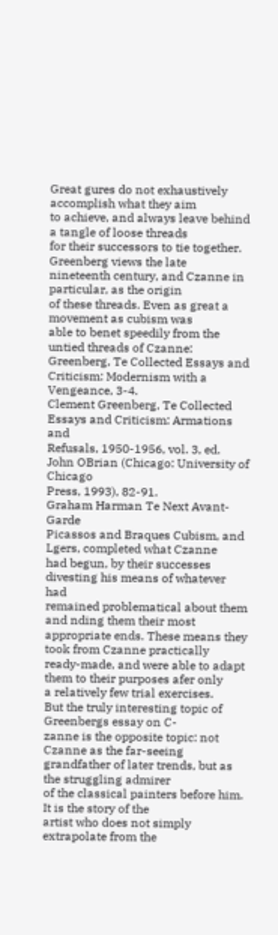Great gures do not exhaustively accomplish what they aim
to achieve, and always leave behind a tangle of loose threads
for their successors to tie together. Greenberg views the late
nineteenth century, and Czanne in particular, as the origin
of these threads. Even as great a movement as cubism was
able to benet speedily from the untied threads of Czanne:
Greenberg, Te Collected Essays and Criticism: Modernism with a Vengeance, 3-4.
Clement Greenberg, Te Collected Essays and Criticism: Armations and
Refusals, 1950-1956, vol. 3, ed. John OBrian (Chicago: University of Chicago
Press, 1993), 82-91.
Graham Harman Te Next Avant-Garde
Picassos and Braques Cubism, and Lgers, completed what Czanne
had begun, by their successes divesting his means of whatever had
remained problematical about them and nding them their most
appropriate ends. These means they took from Czanne practically
ready-made, and were able to adapt them to their purposes afer only
a relatively few trial exercises.
But the truly interesting topic of Greenbergs essay on C-
zanne is the opposite topic: not Czanne as the far-seeing
grandfather of later trends, but as the struggling admirer
of the classical painters before him. It is the story of the
artist who does not simply extrapolate from the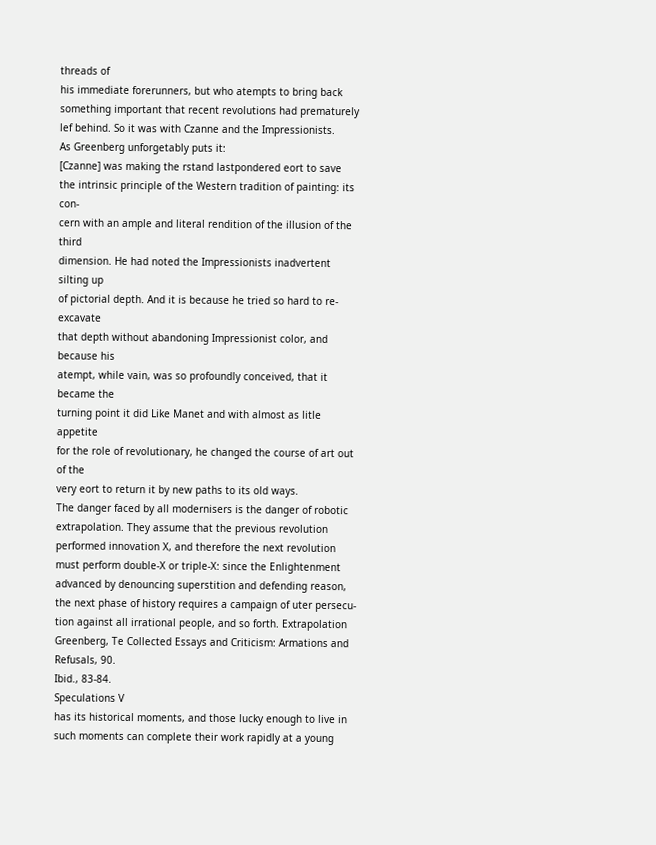threads of
his immediate forerunners, but who atempts to bring back
something important that recent revolutions had prematurely
lef behind. So it was with Czanne and the Impressionists.
As Greenberg unforgetably puts it:
[Czanne] was making the rstand lastpondered eort to save
the intrinsic principle of the Western tradition of painting: its con-
cern with an ample and literal rendition of the illusion of the third
dimension. He had noted the Impressionists inadvertent silting up
of pictorial depth. And it is because he tried so hard to re-excavate
that depth without abandoning Impressionist color, and because his
atempt, while vain, was so profoundly conceived, that it became the
turning point it did Like Manet and with almost as litle appetite
for the role of revolutionary, he changed the course of art out of the
very eort to return it by new paths to its old ways.
The danger faced by all modernisers is the danger of robotic
extrapolation. They assume that the previous revolution
performed innovation X, and therefore the next revolution
must perform double-X or triple-X: since the Enlightenment
advanced by denouncing superstition and defending reason,
the next phase of history requires a campaign of uter persecu-
tion against all irrational people, and so forth. Extrapolation
Greenberg, Te Collected Essays and Criticism: Armations and Refusals, 90.
Ibid., 83-84.
Speculations V
has its historical moments, and those lucky enough to live in
such moments can complete their work rapidly at a young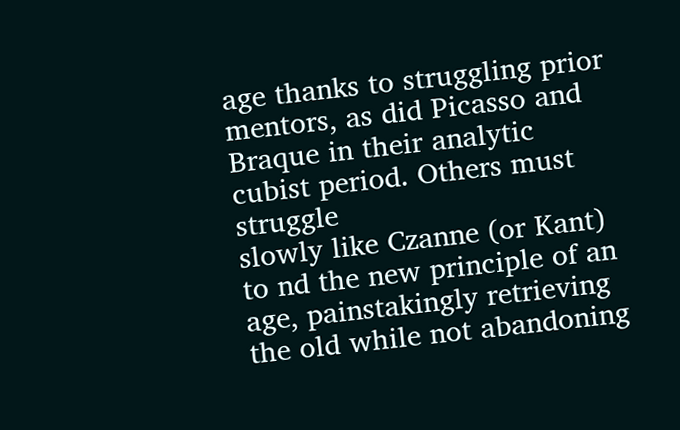age thanks to struggling prior mentors, as did Picasso and
Braque in their analytic cubist period. Others must struggle
slowly like Czanne (or Kant) to nd the new principle of an
age, painstakingly retrieving the old while not abandoning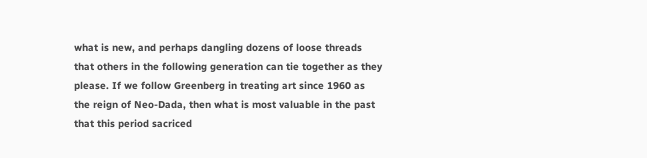what is new, and perhaps dangling dozens of loose threads
that others in the following generation can tie together as they
please. If we follow Greenberg in treating art since 1960 as
the reign of Neo-Dada, then what is most valuable in the past
that this period sacriced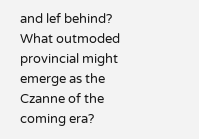and lef behind? What outmoded
provincial might emerge as the Czanne of the coming era?